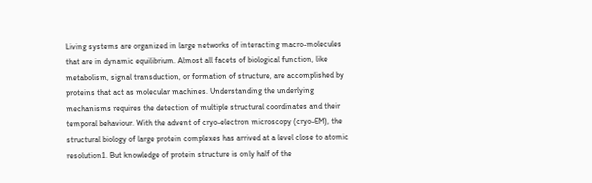Living systems are organized in large networks of interacting macro-molecules that are in dynamic equilibrium. Almost all facets of biological function, like metabolism, signal transduction, or formation of structure, are accomplished by proteins that act as molecular machines. Understanding the underlying mechanisms requires the detection of multiple structural coordinates and their temporal behaviour. With the advent of cryo-electron microscopy (cryo-EM), the structural biology of large protein complexes has arrived at a level close to atomic resolution1. But knowledge of protein structure is only half of the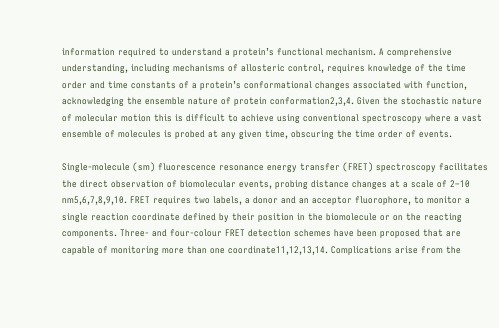information required to understand a protein’s functional mechanism. A comprehensive understanding, including mechanisms of allosteric control, requires knowledge of the time order and time constants of a protein’s conformational changes associated with function, acknowledging the ensemble nature of protein conformation2,3,4. Given the stochastic nature of molecular motion this is difficult to achieve using conventional spectroscopy where a vast ensemble of molecules is probed at any given time, obscuring the time order of events.

Single-molecule (sm) fluorescence resonance energy transfer (FRET) spectroscopy facilitates the direct observation of biomolecular events, probing distance changes at a scale of 2–10 nm5,6,7,8,9,10. FRET requires two labels, a donor and an acceptor fluorophore, to monitor a single reaction coordinate defined by their position in the biomolecule or on the reacting components. Three- and four-colour FRET detection schemes have been proposed that are capable of monitoring more than one coordinate11,12,13,14. Complications arise from the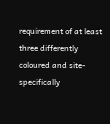requirement of at least three differently coloured and site-specifically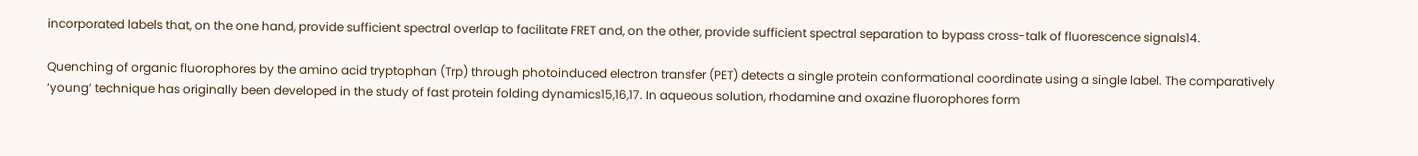incorporated labels that, on the one hand, provide sufficient spectral overlap to facilitate FRET and, on the other, provide sufficient spectral separation to bypass cross-talk of fluorescence signals14.

Quenching of organic fluorophores by the amino acid tryptophan (Trp) through photoinduced electron transfer (PET) detects a single protein conformational coordinate using a single label. The comparatively ‘young’ technique has originally been developed in the study of fast protein folding dynamics15,16,17. In aqueous solution, rhodamine and oxazine fluorophores form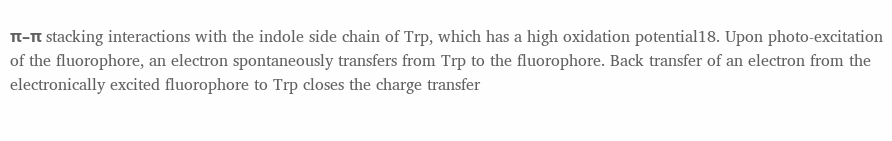π–π stacking interactions with the indole side chain of Trp, which has a high oxidation potential18. Upon photo-excitation of the fluorophore, an electron spontaneously transfers from Trp to the fluorophore. Back transfer of an electron from the electronically excited fluorophore to Trp closes the charge transfer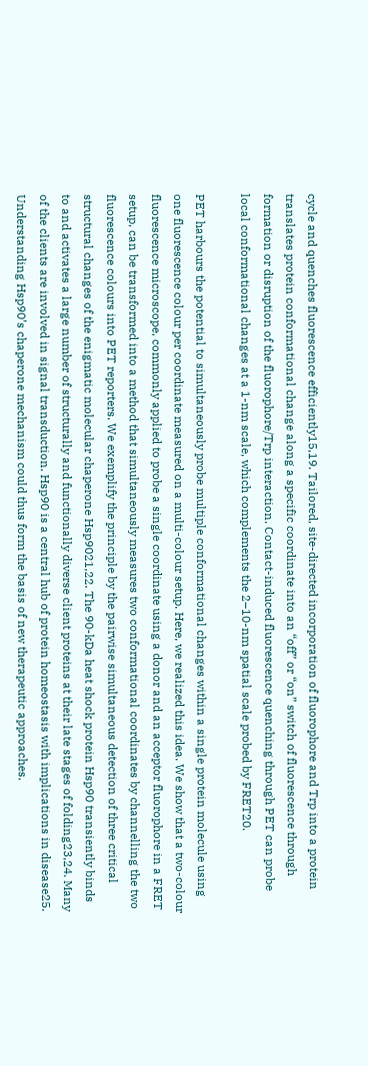cycle and quenches fluorescence efficiently15,19. Tailored, site-directed incorporation of fluorophore and Trp into a protein translates protein conformational change along a specific coordinate into an “off” or “on” switch of fluorescence through formation or disruption of the fluorophore/Trp interaction. Contact-induced fluorescence quenching through PET can probe local conformational changes at a 1-nm scale, which complements the 2–10-nm spatial scale probed by FRET20.

PET harbours the potential to simultaneously probe multiple conformational changes within a single protein molecule using one fluorescence colour per coordinate measured on a multi-colour setup. Here, we realized this idea. We show that a two-colour fluorescence microscope, commonly applied to probe a single coordinate using a donor and an acceptor fluorophore in a FRET setup, can be transformed into a method that simultaneously measures two conformational coordinates by channelling the two fluorescence colours into PET reporters. We exemplify the principle by the pairwise simultaneous detection of three critical structural changes of the enigmatic molecular chaperone Hsp9021,22. The 90-kDa heat shock protein Hsp90 transiently binds to and activates a large number of structurally and functionally diverse client proteins at their late stages of folding23,24. Many of the clients are involved in signal transduction. Hsp90 is a central hub of protein homeostasis with implications in disease25. Understanding Hsp90’s chaperone mechanism could thus form the basis of new therapeutic approaches.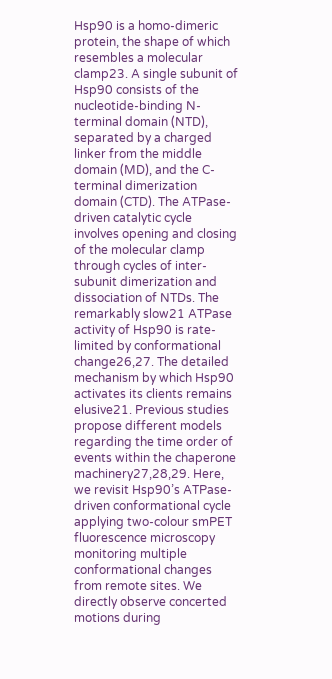Hsp90 is a homo-dimeric protein, the shape of which resembles a molecular clamp23. A single subunit of Hsp90 consists of the nucleotide-binding N-terminal domain (NTD), separated by a charged linker from the middle domain (MD), and the C-terminal dimerization domain (CTD). The ATPase-driven catalytic cycle involves opening and closing of the molecular clamp through cycles of inter-subunit dimerization and dissociation of NTDs. The remarkably slow21 ATPase activity of Hsp90 is rate-limited by conformational change26,27. The detailed mechanism by which Hsp90 activates its clients remains elusive21. Previous studies propose different models regarding the time order of events within the chaperone machinery27,28,29. Here, we revisit Hsp90’s ATPase-driven conformational cycle applying two-colour smPET fluorescence microscopy monitoring multiple conformational changes from remote sites. We directly observe concerted motions during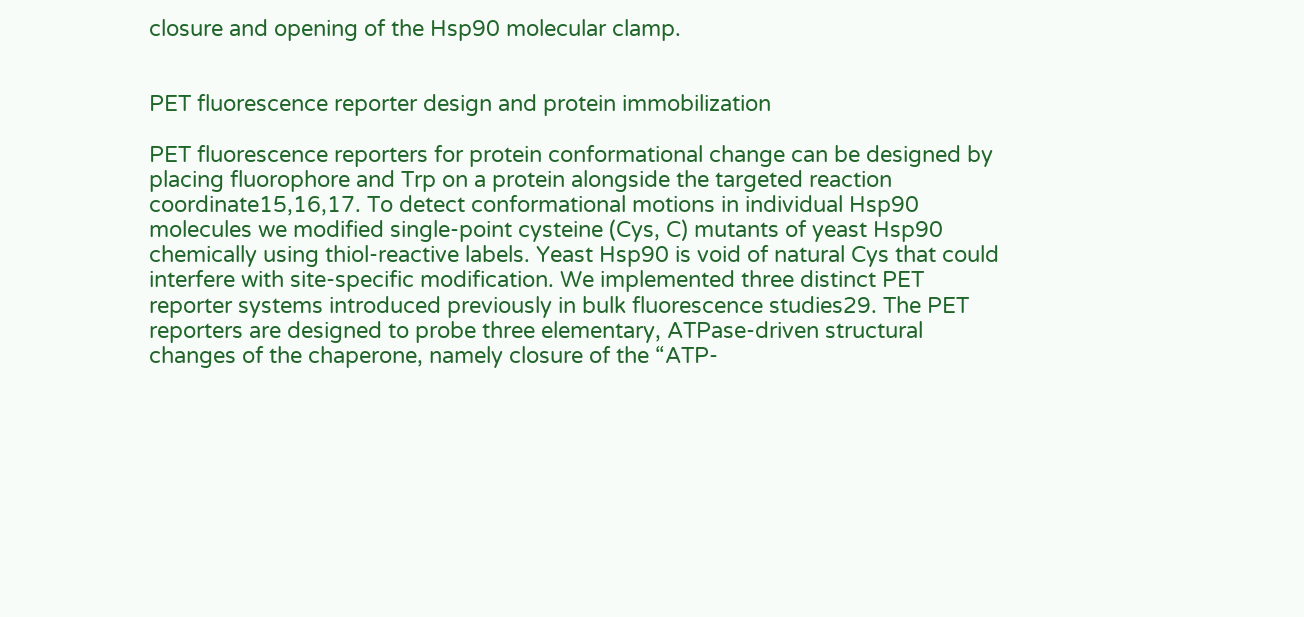closure and opening of the Hsp90 molecular clamp.


PET fluorescence reporter design and protein immobilization

PET fluorescence reporters for protein conformational change can be designed by placing fluorophore and Trp on a protein alongside the targeted reaction coordinate15,16,17. To detect conformational motions in individual Hsp90 molecules we modified single-point cysteine (Cys, C) mutants of yeast Hsp90 chemically using thiol-reactive labels. Yeast Hsp90 is void of natural Cys that could interfere with site-specific modification. We implemented three distinct PET reporter systems introduced previously in bulk fluorescence studies29. The PET reporters are designed to probe three elementary, ATPase-driven structural changes of the chaperone, namely closure of the “ATP-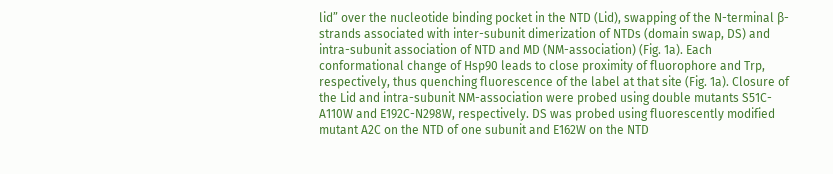lid” over the nucleotide binding pocket in the NTD (Lid), swapping of the N-terminal β-strands associated with inter-subunit dimerization of NTDs (domain swap, DS) and intra-subunit association of NTD and MD (NM-association) (Fig. 1a). Each conformational change of Hsp90 leads to close proximity of fluorophore and Trp, respectively, thus quenching fluorescence of the label at that site (Fig. 1a). Closure of the Lid and intra-subunit NM-association were probed using double mutants S51C-A110W and E192C-N298W, respectively. DS was probed using fluorescently modified mutant A2C on the NTD of one subunit and E162W on the NTD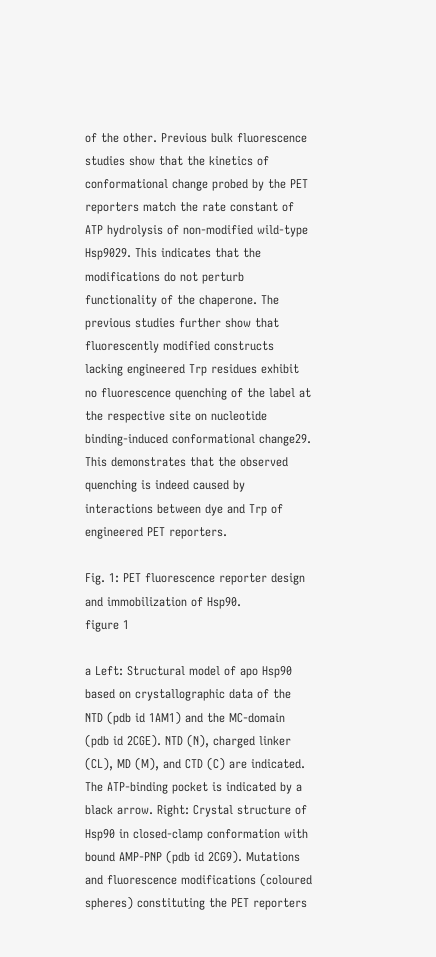of the other. Previous bulk fluorescence studies show that the kinetics of conformational change probed by the PET reporters match the rate constant of ATP hydrolysis of non-modified wild-type Hsp9029. This indicates that the modifications do not perturb functionality of the chaperone. The previous studies further show that fluorescently modified constructs lacking engineered Trp residues exhibit no fluorescence quenching of the label at the respective site on nucleotide binding-induced conformational change29. This demonstrates that the observed quenching is indeed caused by interactions between dye and Trp of engineered PET reporters.

Fig. 1: PET fluorescence reporter design and immobilization of Hsp90.
figure 1

a Left: Structural model of apo Hsp90 based on crystallographic data of the NTD (pdb id 1AM1) and the MC-domain (pdb id 2CGE). NTD (N), charged linker (CL), MD (M), and CTD (C) are indicated. The ATP-binding pocket is indicated by a black arrow. Right: Crystal structure of Hsp90 in closed-clamp conformation with bound AMP-PNP (pdb id 2CG9). Mutations and fluorescence modifications (coloured spheres) constituting the PET reporters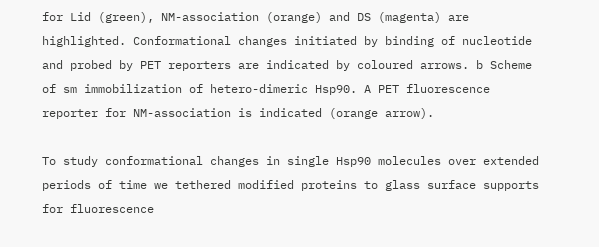for Lid (green), NM-association (orange) and DS (magenta) are highlighted. Conformational changes initiated by binding of nucleotide and probed by PET reporters are indicated by coloured arrows. b Scheme of sm immobilization of hetero-dimeric Hsp90. A PET fluorescence reporter for NM-association is indicated (orange arrow).

To study conformational changes in single Hsp90 molecules over extended periods of time we tethered modified proteins to glass surface supports for fluorescence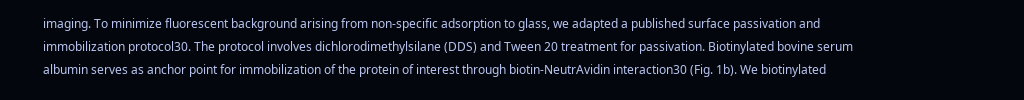imaging. To minimize fluorescent background arising from non-specific adsorption to glass, we adapted a published surface passivation and immobilization protocol30. The protocol involves dichlorodimethylsilane (DDS) and Tween 20 treatment for passivation. Biotinylated bovine serum albumin serves as anchor point for immobilization of the protein of interest through biotin-NeutrAvidin interaction30 (Fig. 1b). We biotinylated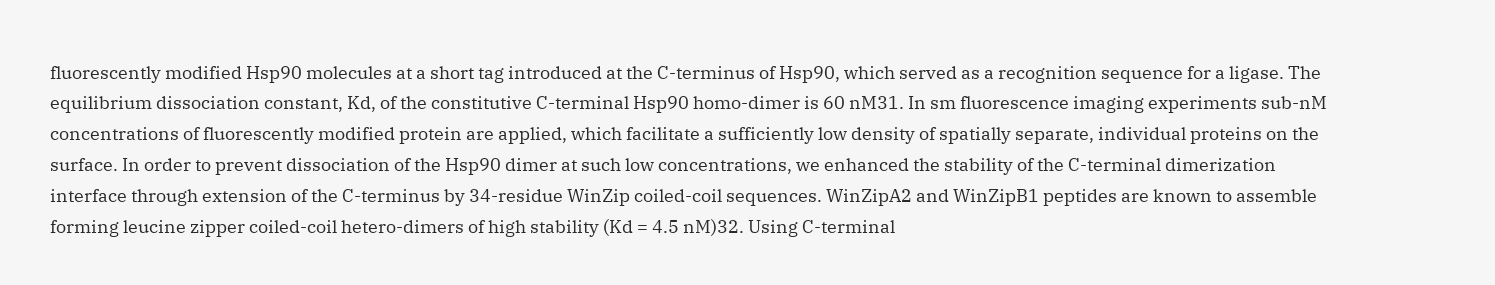fluorescently modified Hsp90 molecules at a short tag introduced at the C-terminus of Hsp90, which served as a recognition sequence for a ligase. The equilibrium dissociation constant, Kd, of the constitutive C-terminal Hsp90 homo-dimer is 60 nM31. In sm fluorescence imaging experiments sub-nM concentrations of fluorescently modified protein are applied, which facilitate a sufficiently low density of spatially separate, individual proteins on the surface. In order to prevent dissociation of the Hsp90 dimer at such low concentrations, we enhanced the stability of the C-terminal dimerization interface through extension of the C-terminus by 34-residue WinZip coiled-coil sequences. WinZipA2 and WinZipB1 peptides are known to assemble forming leucine zipper coiled-coil hetero-dimers of high stability (Kd = 4.5 nM)32. Using C-terminal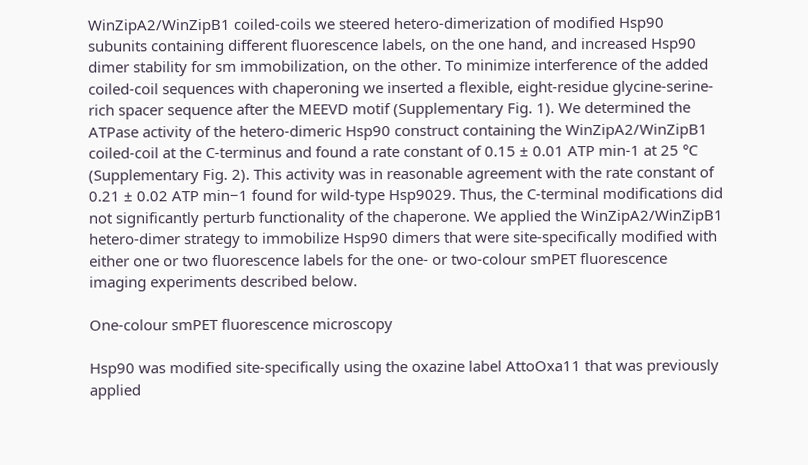WinZipA2/WinZipB1 coiled-coils we steered hetero-dimerization of modified Hsp90 subunits containing different fluorescence labels, on the one hand, and increased Hsp90 dimer stability for sm immobilization, on the other. To minimize interference of the added coiled-coil sequences with chaperoning we inserted a flexible, eight-residue glycine-serine-rich spacer sequence after the MEEVD motif (Supplementary Fig. 1). We determined the ATPase activity of the hetero-dimeric Hsp90 construct containing the WinZipA2/WinZipB1 coiled-coil at the C-terminus and found a rate constant of 0.15 ± 0.01 ATP min-1 at 25 °C (Supplementary Fig. 2). This activity was in reasonable agreement with the rate constant of 0.21 ± 0.02 ATP min−1 found for wild-type Hsp9029. Thus, the C-terminal modifications did not significantly perturb functionality of the chaperone. We applied the WinZipA2/WinZipB1 hetero-dimer strategy to immobilize Hsp90 dimers that were site-specifically modified with either one or two fluorescence labels for the one- or two-colour smPET fluorescence imaging experiments described below.

One-colour smPET fluorescence microscopy

Hsp90 was modified site-specifically using the oxazine label AttoOxa11 that was previously applied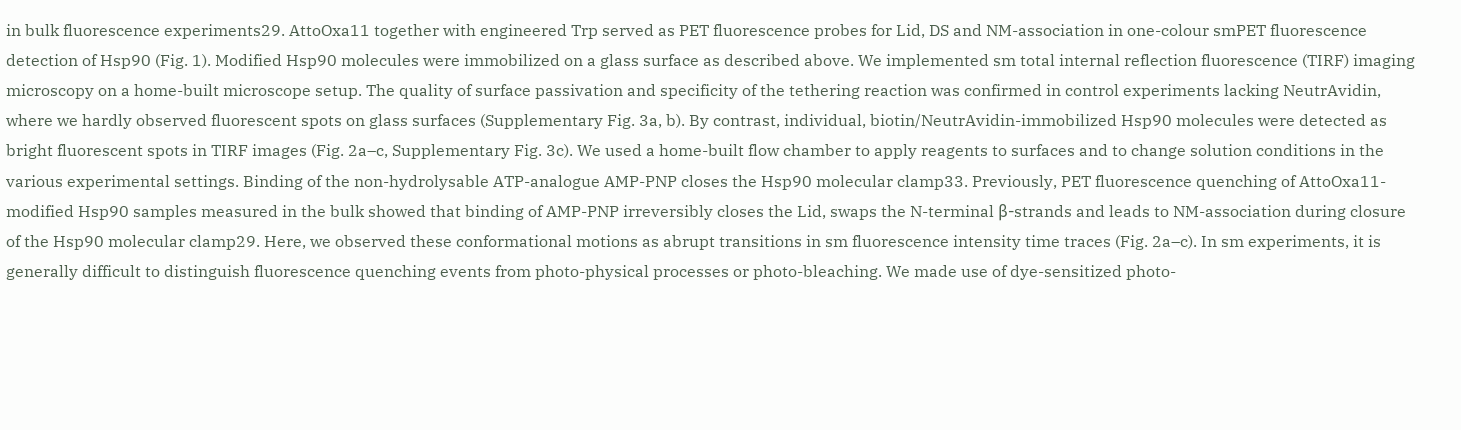in bulk fluorescence experiments29. AttoOxa11 together with engineered Trp served as PET fluorescence probes for Lid, DS and NM-association in one-colour smPET fluorescence detection of Hsp90 (Fig. 1). Modified Hsp90 molecules were immobilized on a glass surface as described above. We implemented sm total internal reflection fluorescence (TIRF) imaging microscopy on a home-built microscope setup. The quality of surface passivation and specificity of the tethering reaction was confirmed in control experiments lacking NeutrAvidin, where we hardly observed fluorescent spots on glass surfaces (Supplementary Fig. 3a, b). By contrast, individual, biotin/NeutrAvidin-immobilized Hsp90 molecules were detected as bright fluorescent spots in TIRF images (Fig. 2a–c, Supplementary Fig. 3c). We used a home-built flow chamber to apply reagents to surfaces and to change solution conditions in the various experimental settings. Binding of the non-hydrolysable ATP-analogue AMP-PNP closes the Hsp90 molecular clamp33. Previously, PET fluorescence quenching of AttoOxa11-modified Hsp90 samples measured in the bulk showed that binding of AMP-PNP irreversibly closes the Lid, swaps the N-terminal β-strands and leads to NM-association during closure of the Hsp90 molecular clamp29. Here, we observed these conformational motions as abrupt transitions in sm fluorescence intensity time traces (Fig. 2a–c). In sm experiments, it is generally difficult to distinguish fluorescence quenching events from photo-physical processes or photo-bleaching. We made use of dye-sensitized photo-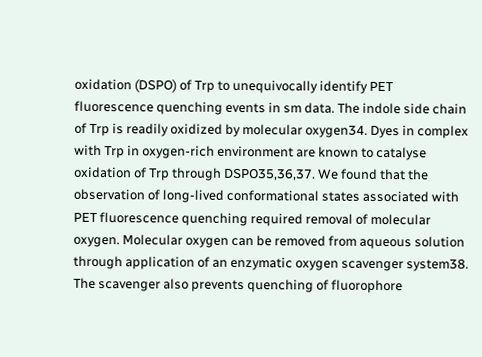oxidation (DSPO) of Trp to unequivocally identify PET fluorescence quenching events in sm data. The indole side chain of Trp is readily oxidized by molecular oxygen34. Dyes in complex with Trp in oxygen-rich environment are known to catalyse oxidation of Trp through DSPO35,36,37. We found that the observation of long-lived conformational states associated with PET fluorescence quenching required removal of molecular oxygen. Molecular oxygen can be removed from aqueous solution through application of an enzymatic oxygen scavenger system38. The scavenger also prevents quenching of fluorophore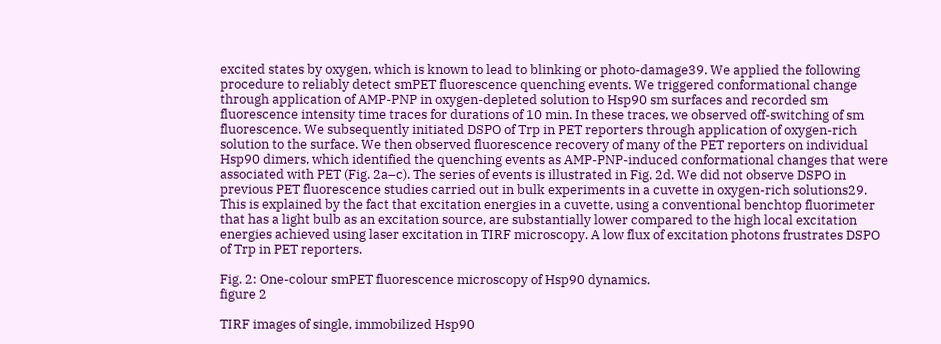excited states by oxygen, which is known to lead to blinking or photo-damage39. We applied the following procedure to reliably detect smPET fluorescence quenching events. We triggered conformational change through application of AMP-PNP in oxygen-depleted solution to Hsp90 sm surfaces and recorded sm fluorescence intensity time traces for durations of 10 min. In these traces, we observed off-switching of sm fluorescence. We subsequently initiated DSPO of Trp in PET reporters through application of oxygen-rich solution to the surface. We then observed fluorescence recovery of many of the PET reporters on individual Hsp90 dimers, which identified the quenching events as AMP-PNP-induced conformational changes that were associated with PET (Fig. 2a–c). The series of events is illustrated in Fig. 2d. We did not observe DSPO in previous PET fluorescence studies carried out in bulk experiments in a cuvette in oxygen-rich solutions29. This is explained by the fact that excitation energies in a cuvette, using a conventional benchtop fluorimeter that has a light bulb as an excitation source, are substantially lower compared to the high local excitation energies achieved using laser excitation in TIRF microscopy. A low flux of excitation photons frustrates DSPO of Trp in PET reporters.

Fig. 2: One-colour smPET fluorescence microscopy of Hsp90 dynamics.
figure 2

TIRF images of single, immobilized Hsp90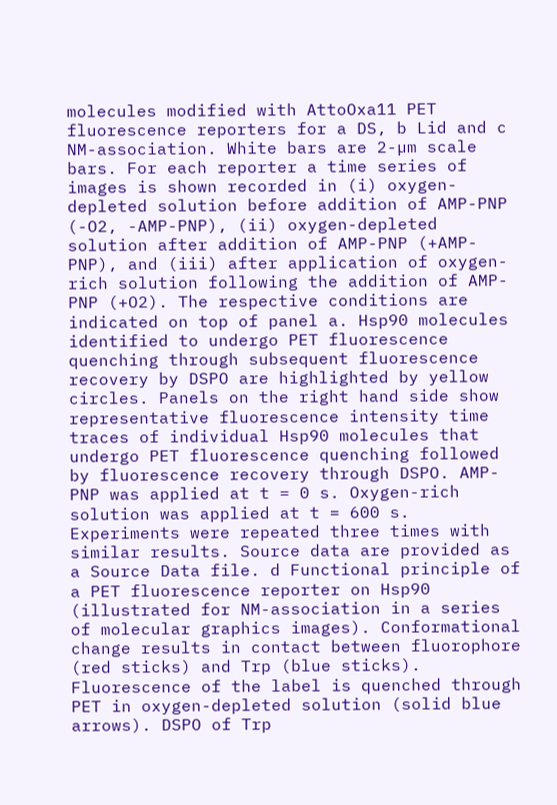molecules modified with AttoOxa11 PET fluorescence reporters for a DS, b Lid and c NM-association. White bars are 2-µm scale bars. For each reporter a time series of images is shown recorded in (i) oxygen-depleted solution before addition of AMP-PNP (-O2, -AMP-PNP), (ii) oxygen-depleted solution after addition of AMP-PNP (+AMP-PNP), and (iii) after application of oxygen-rich solution following the addition of AMP-PNP (+O2). The respective conditions are indicated on top of panel a. Hsp90 molecules identified to undergo PET fluorescence quenching through subsequent fluorescence recovery by DSPO are highlighted by yellow circles. Panels on the right hand side show representative fluorescence intensity time traces of individual Hsp90 molecules that undergo PET fluorescence quenching followed by fluorescence recovery through DSPO. AMP-PNP was applied at t = 0 s. Oxygen-rich solution was applied at t = 600 s. Experiments were repeated three times with similar results. Source data are provided as a Source Data file. d Functional principle of a PET fluorescence reporter on Hsp90 (illustrated for NM-association in a series of molecular graphics images). Conformational change results in contact between fluorophore (red sticks) and Trp (blue sticks). Fluorescence of the label is quenched through PET in oxygen-depleted solution (solid blue arrows). DSPO of Trp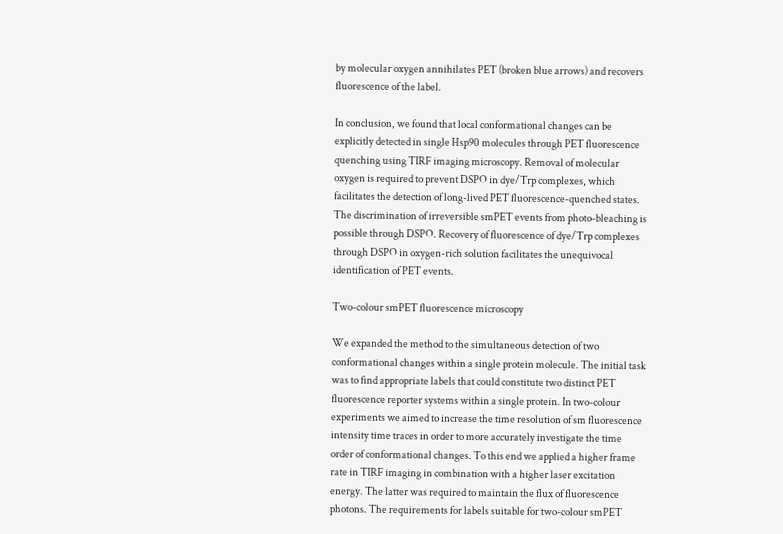by molecular oxygen annihilates PET (broken blue arrows) and recovers fluorescence of the label.

In conclusion, we found that local conformational changes can be explicitly detected in single Hsp90 molecules through PET fluorescence quenching using TIRF imaging microscopy. Removal of molecular oxygen is required to prevent DSPO in dye/Trp complexes, which facilitates the detection of long-lived PET fluorescence-quenched states. The discrimination of irreversible smPET events from photo-bleaching is possible through DSPO. Recovery of fluorescence of dye/Trp complexes through DSPO in oxygen-rich solution facilitates the unequivocal identification of PET events.

Two-colour smPET fluorescence microscopy

We expanded the method to the simultaneous detection of two conformational changes within a single protein molecule. The initial task was to find appropriate labels that could constitute two distinct PET fluorescence reporter systems within a single protein. In two-colour experiments we aimed to increase the time resolution of sm fluorescence intensity time traces in order to more accurately investigate the time order of conformational changes. To this end we applied a higher frame rate in TIRF imaging in combination with a higher laser excitation energy. The latter was required to maintain the flux of fluorescence photons. The requirements for labels suitable for two-colour smPET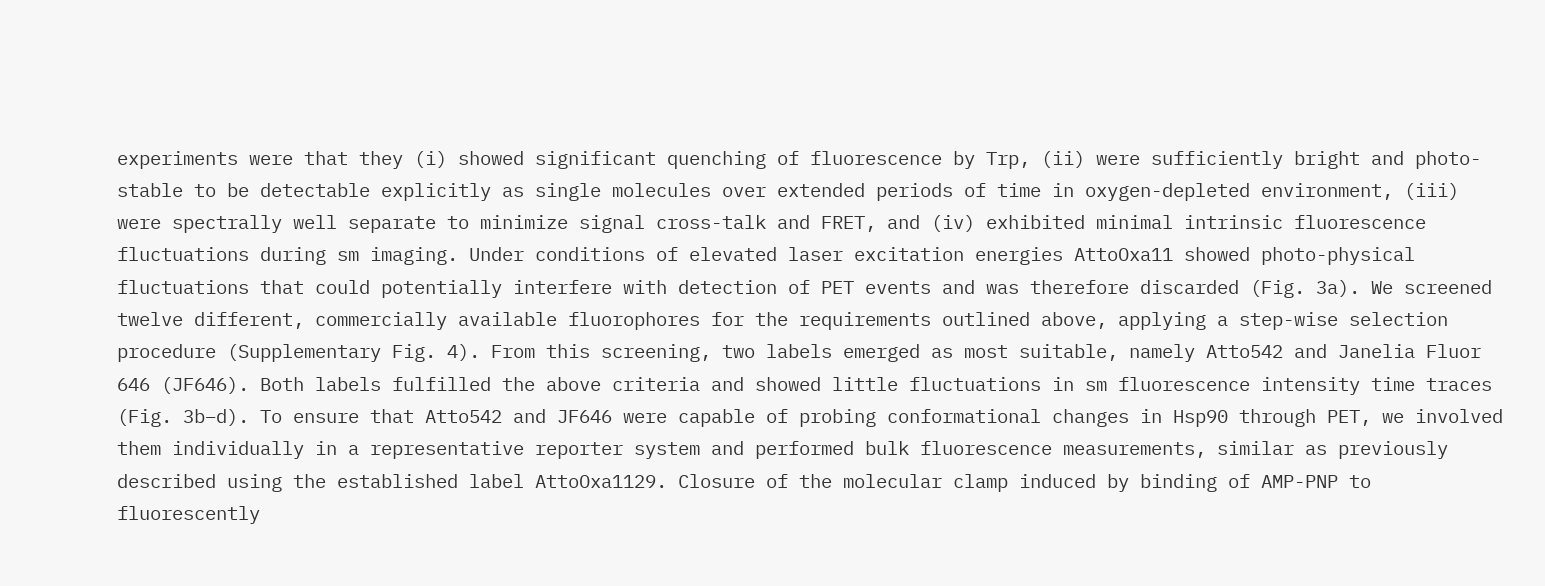experiments were that they (i) showed significant quenching of fluorescence by Trp, (ii) were sufficiently bright and photo-stable to be detectable explicitly as single molecules over extended periods of time in oxygen-depleted environment, (iii) were spectrally well separate to minimize signal cross-talk and FRET, and (iv) exhibited minimal intrinsic fluorescence fluctuations during sm imaging. Under conditions of elevated laser excitation energies AttoOxa11 showed photo-physical fluctuations that could potentially interfere with detection of PET events and was therefore discarded (Fig. 3a). We screened twelve different, commercially available fluorophores for the requirements outlined above, applying a step-wise selection procedure (Supplementary Fig. 4). From this screening, two labels emerged as most suitable, namely Atto542 and Janelia Fluor 646 (JF646). Both labels fulfilled the above criteria and showed little fluctuations in sm fluorescence intensity time traces (Fig. 3b–d). To ensure that Atto542 and JF646 were capable of probing conformational changes in Hsp90 through PET, we involved them individually in a representative reporter system and performed bulk fluorescence measurements, similar as previously described using the established label AttoOxa1129. Closure of the molecular clamp induced by binding of AMP-PNP to fluorescently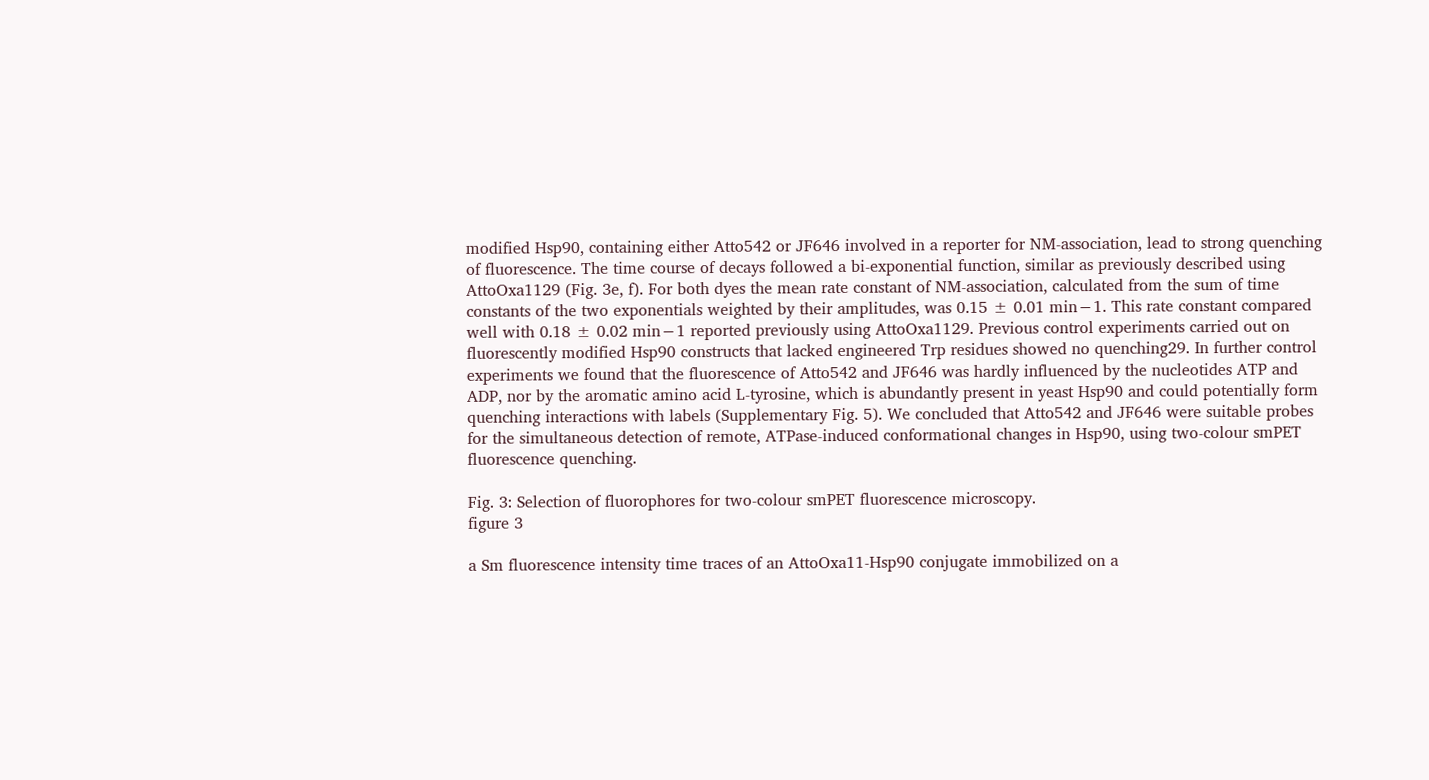modified Hsp90, containing either Atto542 or JF646 involved in a reporter for NM-association, lead to strong quenching of fluorescence. The time course of decays followed a bi-exponential function, similar as previously described using AttoOxa1129 (Fig. 3e, f). For both dyes the mean rate constant of NM-association, calculated from the sum of time constants of the two exponentials weighted by their amplitudes, was 0.15 ± 0.01 min−1. This rate constant compared well with 0.18 ± 0.02 min−1 reported previously using AttoOxa1129. Previous control experiments carried out on fluorescently modified Hsp90 constructs that lacked engineered Trp residues showed no quenching29. In further control experiments we found that the fluorescence of Atto542 and JF646 was hardly influenced by the nucleotides ATP and ADP, nor by the aromatic amino acid L-tyrosine, which is abundantly present in yeast Hsp90 and could potentially form quenching interactions with labels (Supplementary Fig. 5). We concluded that Atto542 and JF646 were suitable probes for the simultaneous detection of remote, ATPase-induced conformational changes in Hsp90, using two-colour smPET fluorescence quenching.

Fig. 3: Selection of fluorophores for two-colour smPET fluorescence microscopy.
figure 3

a Sm fluorescence intensity time traces of an AttoOxa11-Hsp90 conjugate immobilized on a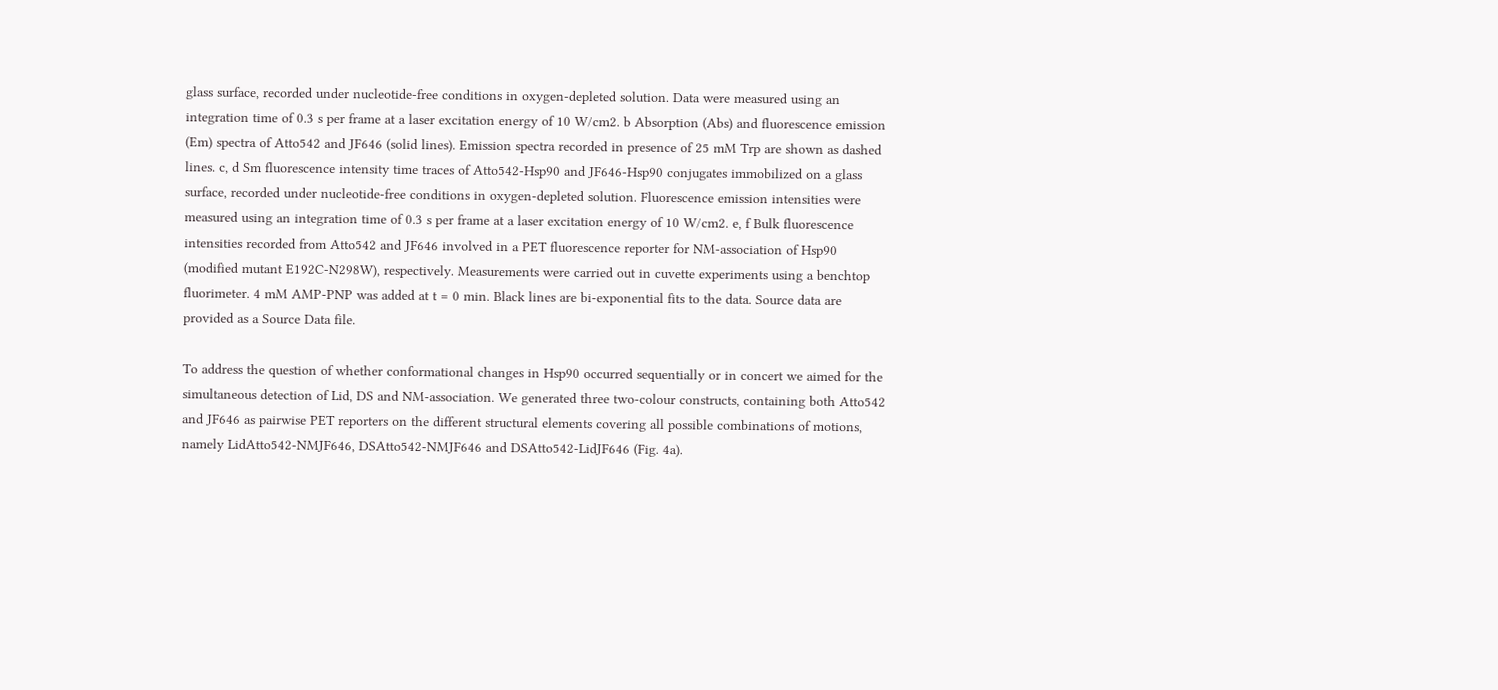glass surface, recorded under nucleotide-free conditions in oxygen-depleted solution. Data were measured using an integration time of 0.3 s per frame at a laser excitation energy of 10 W/cm2. b Absorption (Abs) and fluorescence emission (Em) spectra of Atto542 and JF646 (solid lines). Emission spectra recorded in presence of 25 mM Trp are shown as dashed lines. c, d Sm fluorescence intensity time traces of Atto542-Hsp90 and JF646-Hsp90 conjugates immobilized on a glass surface, recorded under nucleotide-free conditions in oxygen-depleted solution. Fluorescence emission intensities were measured using an integration time of 0.3 s per frame at a laser excitation energy of 10 W/cm2. e, f Bulk fluorescence intensities recorded from Atto542 and JF646 involved in a PET fluorescence reporter for NM-association of Hsp90 (modified mutant E192C-N298W), respectively. Measurements were carried out in cuvette experiments using a benchtop fluorimeter. 4 mM AMP-PNP was added at t = 0 min. Black lines are bi-exponential fits to the data. Source data are provided as a Source Data file.

To address the question of whether conformational changes in Hsp90 occurred sequentially or in concert we aimed for the simultaneous detection of Lid, DS and NM-association. We generated three two-colour constructs, containing both Atto542 and JF646 as pairwise PET reporters on the different structural elements covering all possible combinations of motions, namely LidAtto542-NMJF646, DSAtto542-NMJF646 and DSAtto542-LidJF646 (Fig. 4a).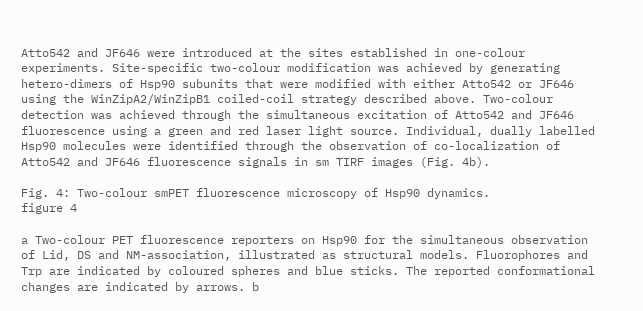Atto542 and JF646 were introduced at the sites established in one-colour experiments. Site-specific two-colour modification was achieved by generating hetero-dimers of Hsp90 subunits that were modified with either Atto542 or JF646 using the WinZipA2/WinZipB1 coiled-coil strategy described above. Two-colour detection was achieved through the simultaneous excitation of Atto542 and JF646 fluorescence using a green and red laser light source. Individual, dually labelled Hsp90 molecules were identified through the observation of co-localization of Atto542 and JF646 fluorescence signals in sm TIRF images (Fig. 4b).

Fig. 4: Two-colour smPET fluorescence microscopy of Hsp90 dynamics.
figure 4

a Two-colour PET fluorescence reporters on Hsp90 for the simultaneous observation of Lid, DS and NM-association, illustrated as structural models. Fluorophores and Trp are indicated by coloured spheres and blue sticks. The reported conformational changes are indicated by arrows. b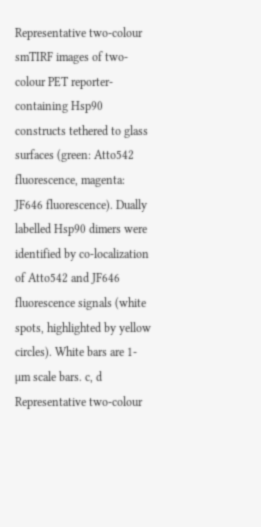Representative two-colour smTIRF images of two-colour PET reporter-containing Hsp90 constructs tethered to glass surfaces (green: Atto542 fluorescence, magenta: JF646 fluorescence). Dually labelled Hsp90 dimers were identified by co-localization of Atto542 and JF646 fluorescence signals (white spots, highlighted by yellow circles). White bars are 1-µm scale bars. c, d Representative two-colour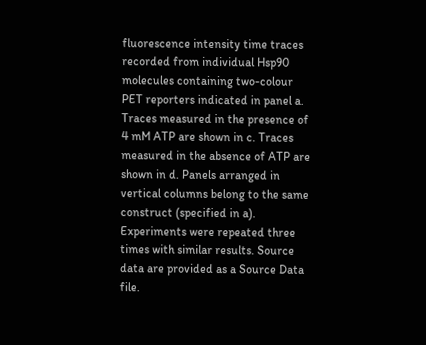fluorescence intensity time traces recorded from individual Hsp90 molecules containing two-colour PET reporters indicated in panel a. Traces measured in the presence of 4 mM ATP are shown in c. Traces measured in the absence of ATP are shown in d. Panels arranged in vertical columns belong to the same construct (specified in a). Experiments were repeated three times with similar results. Source data are provided as a Source Data file.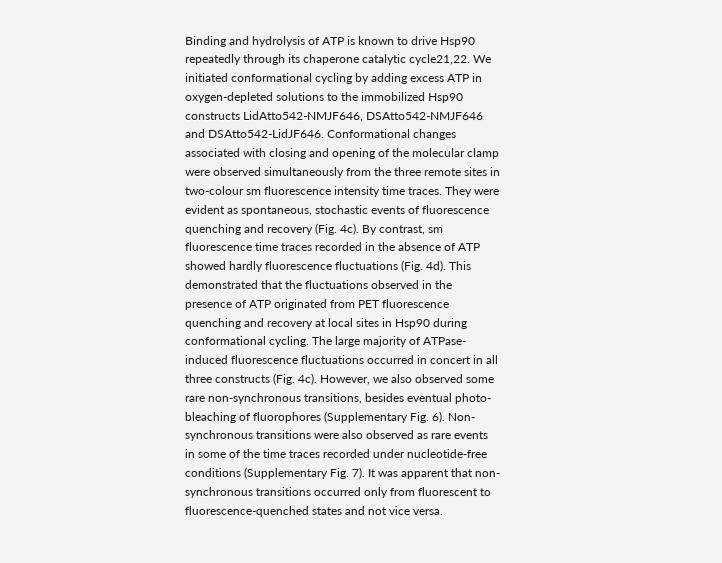Binding and hydrolysis of ATP is known to drive Hsp90 repeatedly through its chaperone catalytic cycle21,22. We initiated conformational cycling by adding excess ATP in oxygen-depleted solutions to the immobilized Hsp90 constructs LidAtto542-NMJF646, DSAtto542-NMJF646 and DSAtto542-LidJF646. Conformational changes associated with closing and opening of the molecular clamp were observed simultaneously from the three remote sites in two-colour sm fluorescence intensity time traces. They were evident as spontaneous, stochastic events of fluorescence quenching and recovery (Fig. 4c). By contrast, sm fluorescence time traces recorded in the absence of ATP showed hardly fluorescence fluctuations (Fig. 4d). This demonstrated that the fluctuations observed in the presence of ATP originated from PET fluorescence quenching and recovery at local sites in Hsp90 during conformational cycling. The large majority of ATPase-induced fluorescence fluctuations occurred in concert in all three constructs (Fig. 4c). However, we also observed some rare non-synchronous transitions, besides eventual photo-bleaching of fluorophores (Supplementary Fig. 6). Non-synchronous transitions were also observed as rare events in some of the time traces recorded under nucleotide-free conditions (Supplementary Fig. 7). It was apparent that non-synchronous transitions occurred only from fluorescent to fluorescence-quenched states and not vice versa.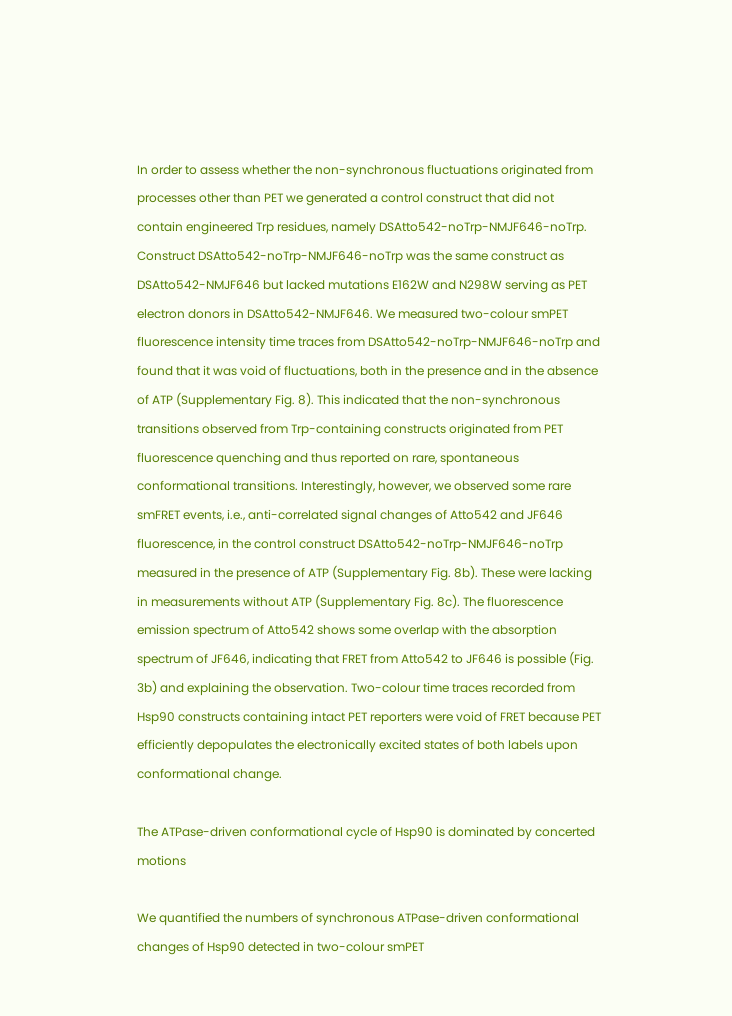In order to assess whether the non-synchronous fluctuations originated from processes other than PET we generated a control construct that did not contain engineered Trp residues, namely DSAtto542-noTrp-NMJF646-noTrp. Construct DSAtto542-noTrp-NMJF646-noTrp was the same construct as DSAtto542-NMJF646 but lacked mutations E162W and N298W serving as PET electron donors in DSAtto542-NMJF646. We measured two-colour smPET fluorescence intensity time traces from DSAtto542-noTrp-NMJF646-noTrp and found that it was void of fluctuations, both in the presence and in the absence of ATP (Supplementary Fig. 8). This indicated that the non-synchronous transitions observed from Trp-containing constructs originated from PET fluorescence quenching and thus reported on rare, spontaneous conformational transitions. Interestingly, however, we observed some rare smFRET events, i.e., anti-correlated signal changes of Atto542 and JF646 fluorescence, in the control construct DSAtto542-noTrp-NMJF646-noTrp measured in the presence of ATP (Supplementary Fig. 8b). These were lacking in measurements without ATP (Supplementary Fig. 8c). The fluorescence emission spectrum of Atto542 shows some overlap with the absorption spectrum of JF646, indicating that FRET from Atto542 to JF646 is possible (Fig. 3b) and explaining the observation. Two-colour time traces recorded from Hsp90 constructs containing intact PET reporters were void of FRET because PET efficiently depopulates the electronically excited states of both labels upon conformational change.

The ATPase-driven conformational cycle of Hsp90 is dominated by concerted motions

We quantified the numbers of synchronous ATPase-driven conformational changes of Hsp90 detected in two-colour smPET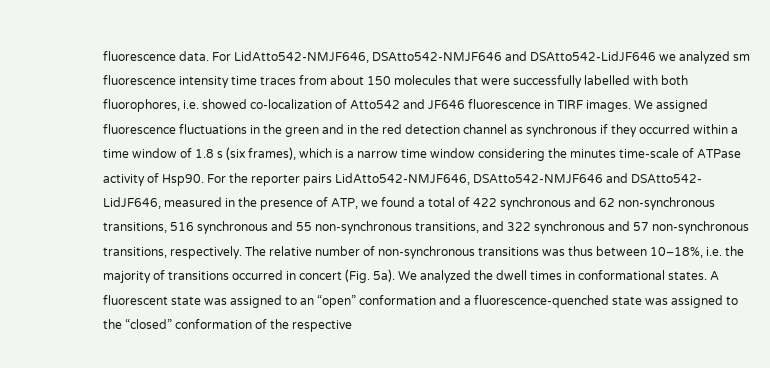fluorescence data. For LidAtto542-NMJF646, DSAtto542-NMJF646 and DSAtto542-LidJF646 we analyzed sm fluorescence intensity time traces from about 150 molecules that were successfully labelled with both fluorophores, i.e. showed co-localization of Atto542 and JF646 fluorescence in TIRF images. We assigned fluorescence fluctuations in the green and in the red detection channel as synchronous if they occurred within a time window of 1.8 s (six frames), which is a narrow time window considering the minutes time-scale of ATPase activity of Hsp90. For the reporter pairs LidAtto542-NMJF646, DSAtto542-NMJF646 and DSAtto542-LidJF646, measured in the presence of ATP, we found a total of 422 synchronous and 62 non-synchronous transitions, 516 synchronous and 55 non-synchronous transitions, and 322 synchronous and 57 non-synchronous transitions, respectively. The relative number of non-synchronous transitions was thus between 10–18%, i.e. the majority of transitions occurred in concert (Fig. 5a). We analyzed the dwell times in conformational states. A fluorescent state was assigned to an “open” conformation and a fluorescence-quenched state was assigned to the “closed” conformation of the respective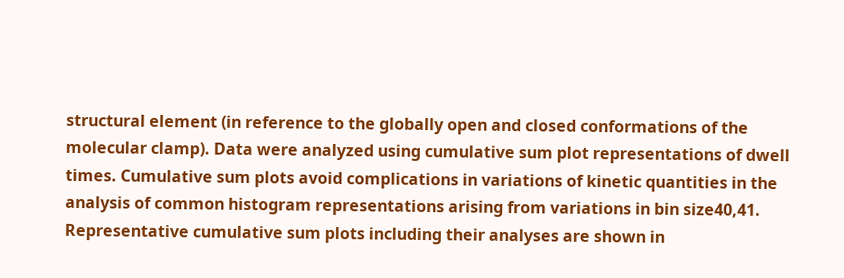structural element (in reference to the globally open and closed conformations of the molecular clamp). Data were analyzed using cumulative sum plot representations of dwell times. Cumulative sum plots avoid complications in variations of kinetic quantities in the analysis of common histogram representations arising from variations in bin size40,41. Representative cumulative sum plots including their analyses are shown in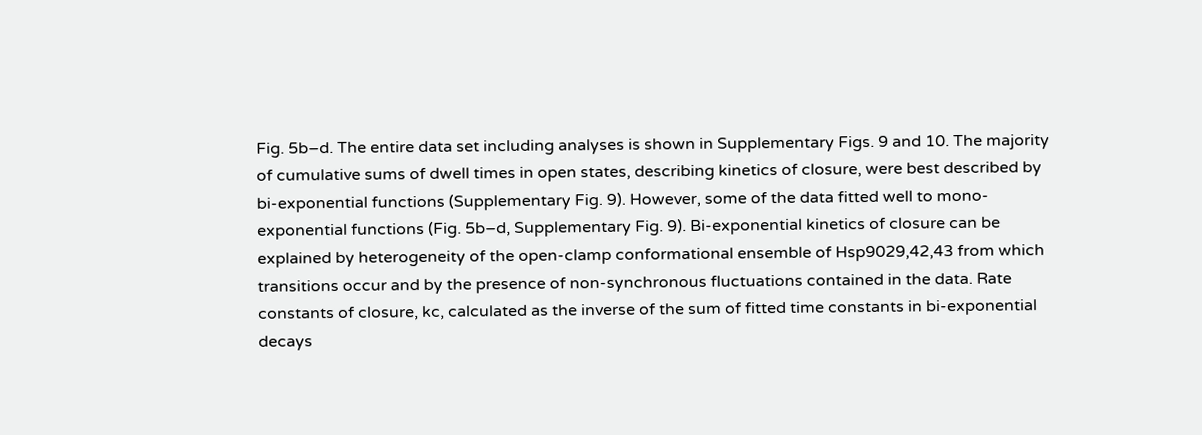Fig. 5b–d. The entire data set including analyses is shown in Supplementary Figs. 9 and 10. The majority of cumulative sums of dwell times in open states, describing kinetics of closure, were best described by bi-exponential functions (Supplementary Fig. 9). However, some of the data fitted well to mono-exponential functions (Fig. 5b–d, Supplementary Fig. 9). Bi-exponential kinetics of closure can be explained by heterogeneity of the open-clamp conformational ensemble of Hsp9029,42,43 from which transitions occur and by the presence of non-synchronous fluctuations contained in the data. Rate constants of closure, kc, calculated as the inverse of the sum of fitted time constants in bi-exponential decays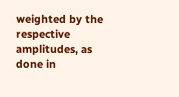weighted by the respective amplitudes, as done in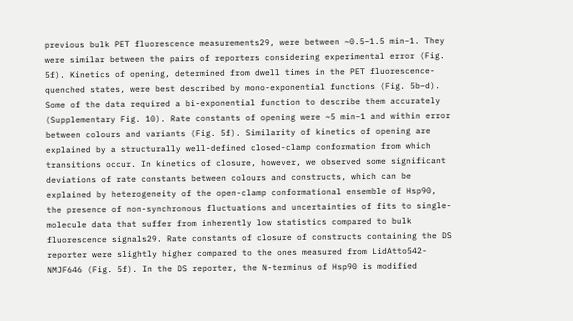previous bulk PET fluorescence measurements29, were between ~0.5–1.5 min−1. They were similar between the pairs of reporters considering experimental error (Fig. 5f). Kinetics of opening, determined from dwell times in the PET fluorescence-quenched states, were best described by mono-exponential functions (Fig. 5b–d). Some of the data required a bi-exponential function to describe them accurately (Supplementary Fig. 10). Rate constants of opening were ~5 min−1 and within error between colours and variants (Fig. 5f). Similarity of kinetics of opening are explained by a structurally well-defined closed-clamp conformation from which transitions occur. In kinetics of closure, however, we observed some significant deviations of rate constants between colours and constructs, which can be explained by heterogeneity of the open-clamp conformational ensemble of Hsp90, the presence of non-synchronous fluctuations and uncertainties of fits to single-molecule data that suffer from inherently low statistics compared to bulk fluorescence signals29. Rate constants of closure of constructs containing the DS reporter were slightly higher compared to the ones measured from LidAtto542-NMJF646 (Fig. 5f). In the DS reporter, the N-terminus of Hsp90 is modified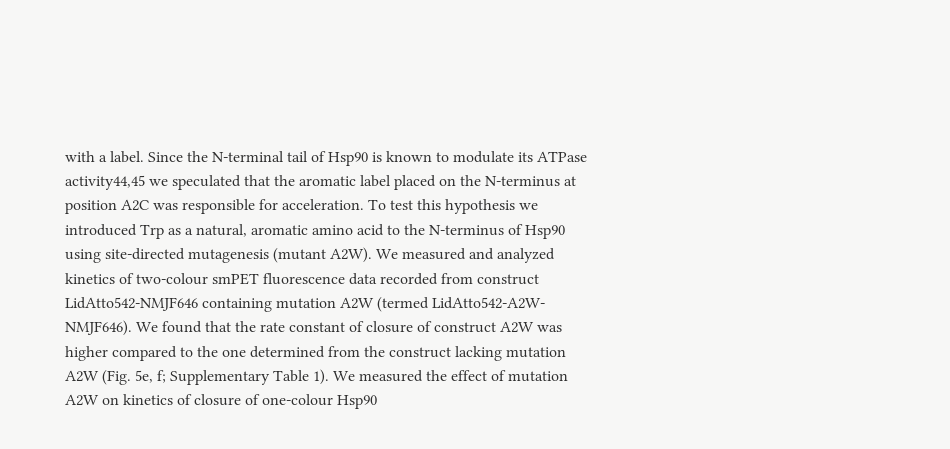with a label. Since the N-terminal tail of Hsp90 is known to modulate its ATPase activity44,45 we speculated that the aromatic label placed on the N-terminus at position A2C was responsible for acceleration. To test this hypothesis we introduced Trp as a natural, aromatic amino acid to the N-terminus of Hsp90 using site-directed mutagenesis (mutant A2W). We measured and analyzed kinetics of two-colour smPET fluorescence data recorded from construct LidAtto542-NMJF646 containing mutation A2W (termed LidAtto542-A2W-NMJF646). We found that the rate constant of closure of construct A2W was higher compared to the one determined from the construct lacking mutation A2W (Fig. 5e, f; Supplementary Table 1). We measured the effect of mutation A2W on kinetics of closure of one-colour Hsp90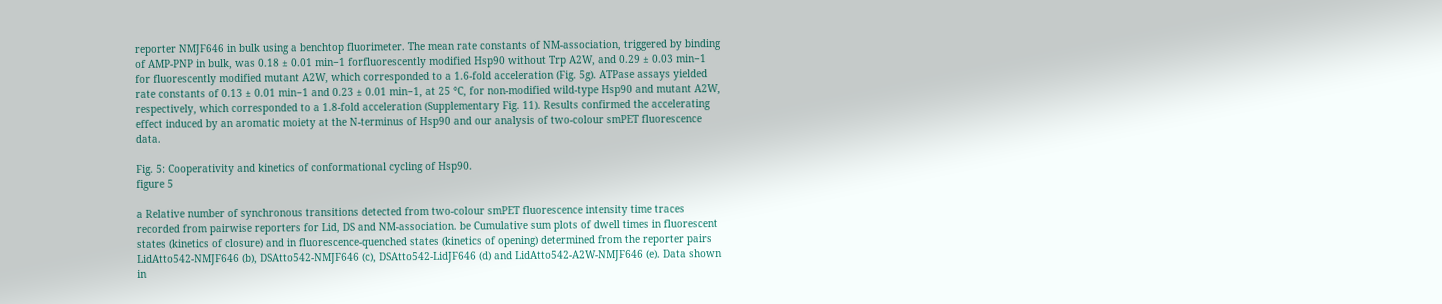reporter NMJF646 in bulk using a benchtop fluorimeter. The mean rate constants of NM-association, triggered by binding of AMP-PNP in bulk, was 0.18 ± 0.01 min−1 forfluorescently modified Hsp90 without Trp A2W, and 0.29 ± 0.03 min−1 for fluorescently modified mutant A2W, which corresponded to a 1.6-fold acceleration (Fig. 5g). ATPase assays yielded rate constants of 0.13 ± 0.01 min−1 and 0.23 ± 0.01 min−1, at 25 °C, for non-modified wild-type Hsp90 and mutant A2W, respectively, which corresponded to a 1.8-fold acceleration (Supplementary Fig. 11). Results confirmed the accelerating effect induced by an aromatic moiety at the N-terminus of Hsp90 and our analysis of two-colour smPET fluorescence data.

Fig. 5: Cooperativity and kinetics of conformational cycling of Hsp90.
figure 5

a Relative number of synchronous transitions detected from two-colour smPET fluorescence intensity time traces recorded from pairwise reporters for Lid, DS and NM-association. be Cumulative sum plots of dwell times in fluorescent states (kinetics of closure) and in fluorescence-quenched states (kinetics of opening) determined from the reporter pairs LidAtto542-NMJF646 (b), DSAtto542-NMJF646 (c), DSAtto542-LidJF646 (d) and LidAtto542-A2W-NMJF646 (e). Data shown in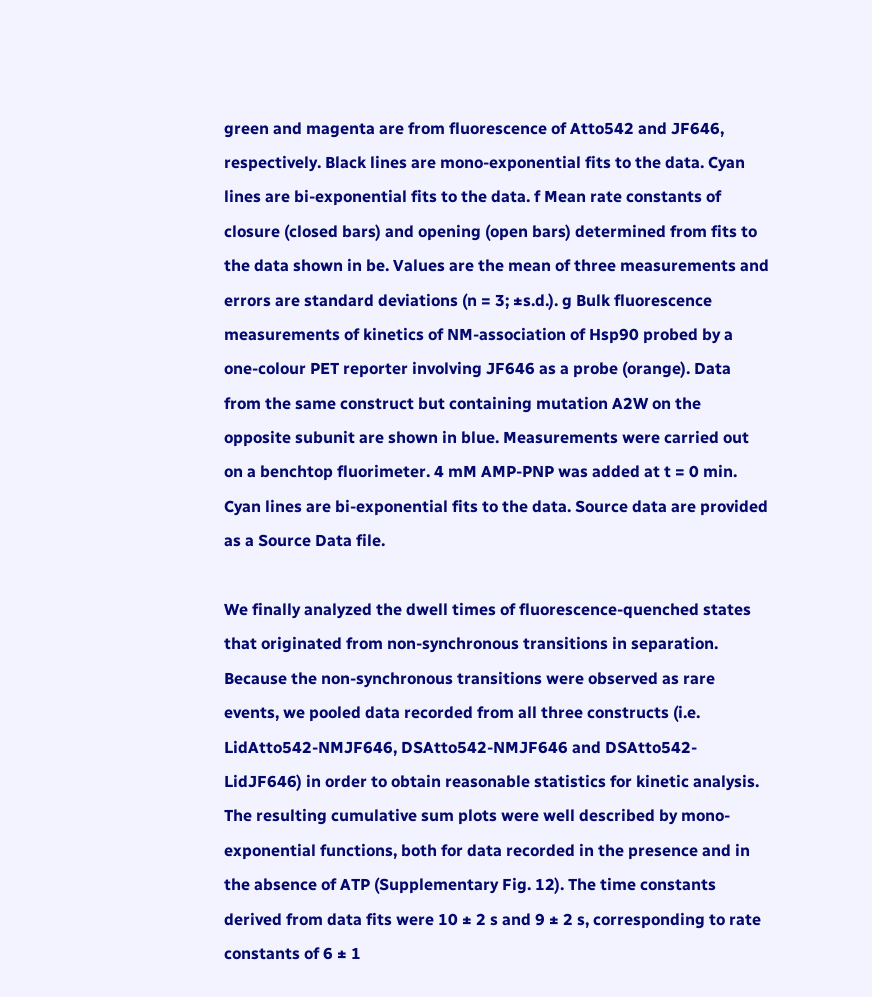green and magenta are from fluorescence of Atto542 and JF646, respectively. Black lines are mono-exponential fits to the data. Cyan lines are bi-exponential fits to the data. f Mean rate constants of closure (closed bars) and opening (open bars) determined from fits to the data shown in be. Values are the mean of three measurements and errors are standard deviations (n = 3; ±s.d.). g Bulk fluorescence measurements of kinetics of NM-association of Hsp90 probed by a one-colour PET reporter involving JF646 as a probe (orange). Data from the same construct but containing mutation A2W on the opposite subunit are shown in blue. Measurements were carried out on a benchtop fluorimeter. 4 mM AMP-PNP was added at t = 0 min. Cyan lines are bi-exponential fits to the data. Source data are provided as a Source Data file.

We finally analyzed the dwell times of fluorescence-quenched states that originated from non-synchronous transitions in separation. Because the non-synchronous transitions were observed as rare events, we pooled data recorded from all three constructs (i.e. LidAtto542-NMJF646, DSAtto542-NMJF646 and DSAtto542-LidJF646) in order to obtain reasonable statistics for kinetic analysis. The resulting cumulative sum plots were well described by mono-exponential functions, both for data recorded in the presence and in the absence of ATP (Supplementary Fig. 12). The time constants derived from data fits were 10 ± 2 s and 9 ± 2 s, corresponding to rate constants of 6 ± 1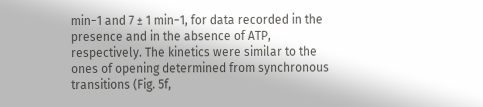min−1 and 7 ± 1 min−1, for data recorded in the presence and in the absence of ATP, respectively. The kinetics were similar to the ones of opening determined from synchronous transitions (Fig. 5f,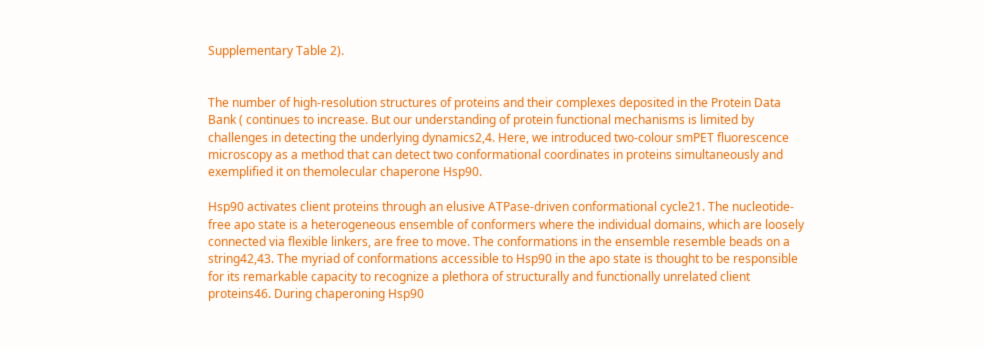Supplementary Table 2).


The number of high-resolution structures of proteins and their complexes deposited in the Protein Data Bank ( continues to increase. But our understanding of protein functional mechanisms is limited by challenges in detecting the underlying dynamics2,4. Here, we introduced two-colour smPET fluorescence microscopy as a method that can detect two conformational coordinates in proteins simultaneously and exemplified it on themolecular chaperone Hsp90.

Hsp90 activates client proteins through an elusive ATPase-driven conformational cycle21. The nucleotide-free apo state is a heterogeneous ensemble of conformers where the individual domains, which are loosely connected via flexible linkers, are free to move. The conformations in the ensemble resemble beads on a string42,43. The myriad of conformations accessible to Hsp90 in the apo state is thought to be responsible for its remarkable capacity to recognize a plethora of structurally and functionally unrelated client proteins46. During chaperoning Hsp90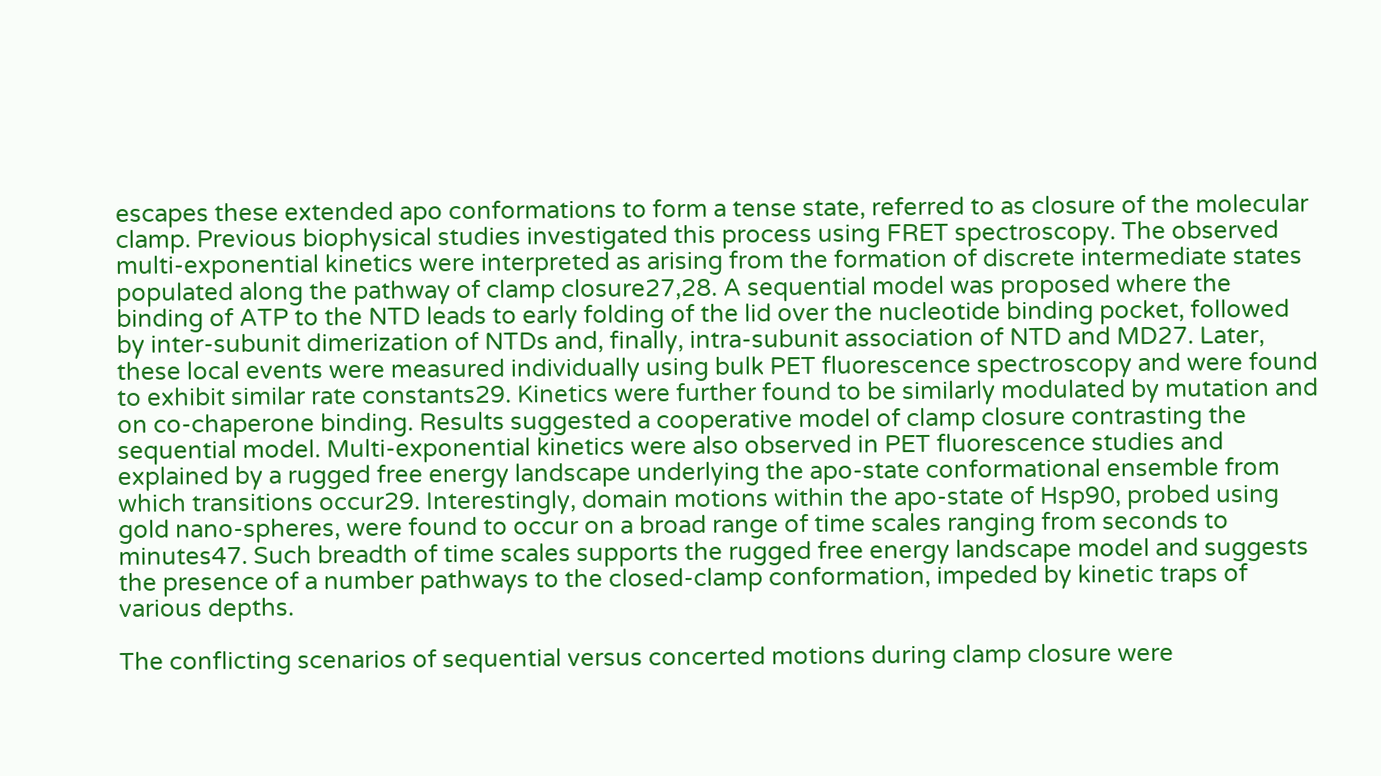escapes these extended apo conformations to form a tense state, referred to as closure of the molecular clamp. Previous biophysical studies investigated this process using FRET spectroscopy. The observed multi-exponential kinetics were interpreted as arising from the formation of discrete intermediate states populated along the pathway of clamp closure27,28. A sequential model was proposed where the binding of ATP to the NTD leads to early folding of the lid over the nucleotide binding pocket, followed by inter-subunit dimerization of NTDs and, finally, intra-subunit association of NTD and MD27. Later, these local events were measured individually using bulk PET fluorescence spectroscopy and were found to exhibit similar rate constants29. Kinetics were further found to be similarly modulated by mutation and on co-chaperone binding. Results suggested a cooperative model of clamp closure contrasting the sequential model. Multi-exponential kinetics were also observed in PET fluorescence studies and explained by a rugged free energy landscape underlying the apo-state conformational ensemble from which transitions occur29. Interestingly, domain motions within the apo-state of Hsp90, probed using gold nano-spheres, were found to occur on a broad range of time scales ranging from seconds to minutes47. Such breadth of time scales supports the rugged free energy landscape model and suggests the presence of a number pathways to the closed-clamp conformation, impeded by kinetic traps of various depths.

The conflicting scenarios of sequential versus concerted motions during clamp closure were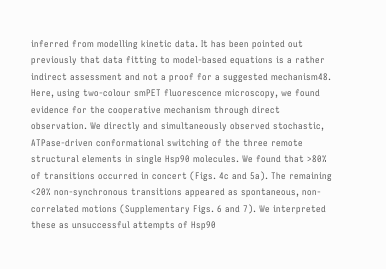inferred from modelling kinetic data. It has been pointed out previously that data fitting to model-based equations is a rather indirect assessment and not a proof for a suggested mechanism48. Here, using two-colour smPET fluorescence microscopy, we found evidence for the cooperative mechanism through direct observation. We directly and simultaneously observed stochastic, ATPase-driven conformational switching of the three remote structural elements in single Hsp90 molecules. We found that >80% of transitions occurred in concert (Figs. 4c and 5a). The remaining <20% non-synchronous transitions appeared as spontaneous, non-correlated motions (Supplementary Figs. 6 and 7). We interpreted these as unsuccessful attempts of Hsp90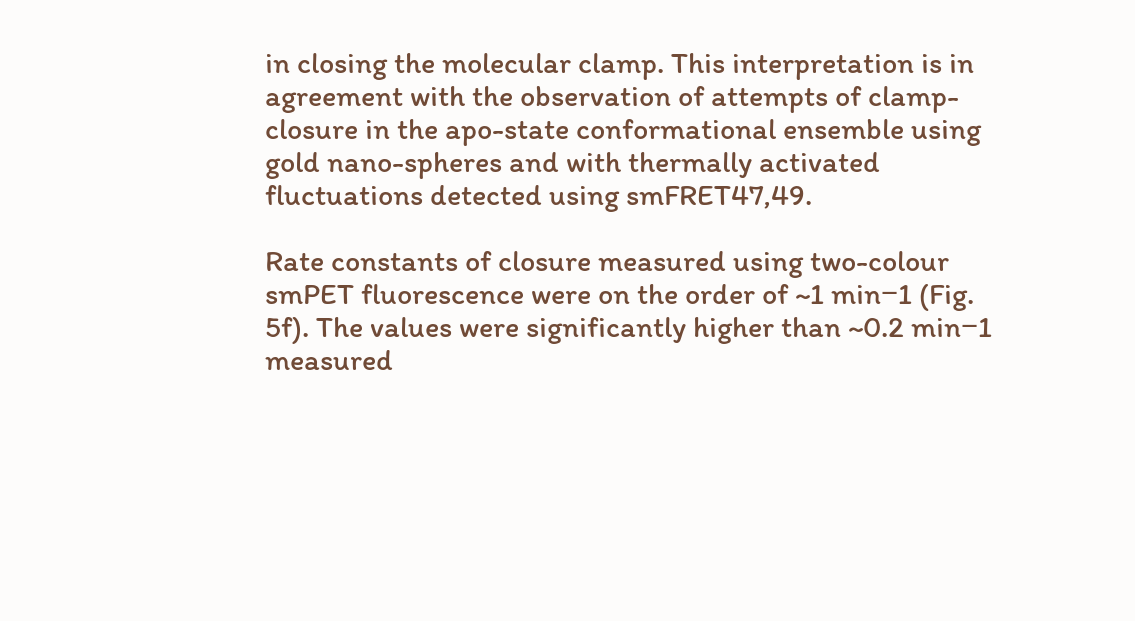in closing the molecular clamp. This interpretation is in agreement with the observation of attempts of clamp-closure in the apo-state conformational ensemble using gold nano-spheres and with thermally activated fluctuations detected using smFRET47,49.

Rate constants of closure measured using two-colour smPET fluorescence were on the order of ~1 min−1 (Fig. 5f). The values were significantly higher than ~0.2 min−1 measured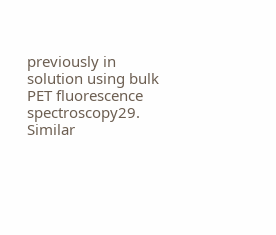previously in solution using bulk PET fluorescence spectroscopy29. Similar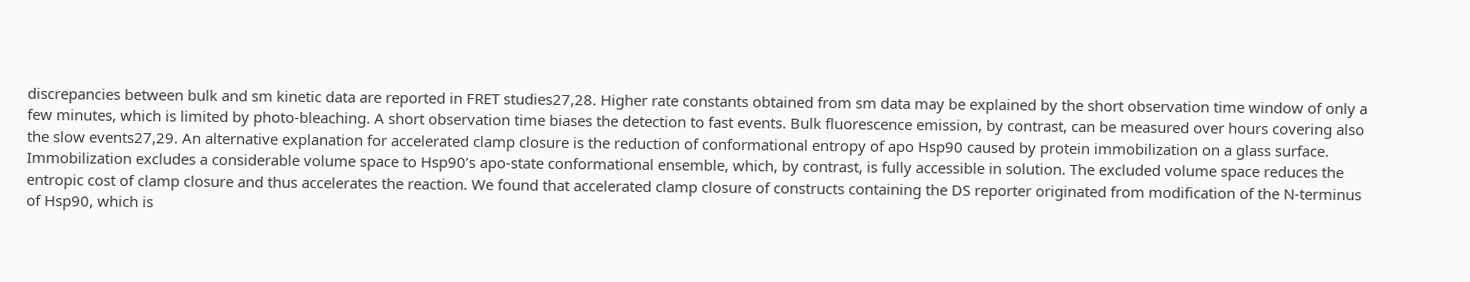discrepancies between bulk and sm kinetic data are reported in FRET studies27,28. Higher rate constants obtained from sm data may be explained by the short observation time window of only a few minutes, which is limited by photo-bleaching. A short observation time biases the detection to fast events. Bulk fluorescence emission, by contrast, can be measured over hours covering also the slow events27,29. An alternative explanation for accelerated clamp closure is the reduction of conformational entropy of apo Hsp90 caused by protein immobilization on a glass surface. Immobilization excludes a considerable volume space to Hsp90’s apo-state conformational ensemble, which, by contrast, is fully accessible in solution. The excluded volume space reduces the entropic cost of clamp closure and thus accelerates the reaction. We found that accelerated clamp closure of constructs containing the DS reporter originated from modification of the N-terminus of Hsp90, which is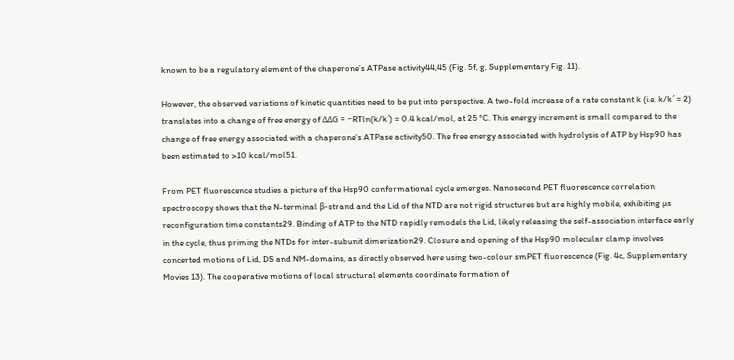known to be a regulatory element of the chaperone’s ATPase activity44,45 (Fig. 5f, g, Supplementary Fig. 11).

However, the observed variations of kinetic quantities need to be put into perspective. A two-fold increase of a rate constant k (i.e. k/k′ = 2) translates into a change of free energy of ΔΔG = −RTln(k/k′) = 0.4 kcal/mol, at 25 °C. This energy increment is small compared to the change of free energy associated with a chaperone’s ATPase activity50. The free energy associated with hydrolysis of ATP by Hsp90 has been estimated to >10 kcal/mol51.

From PET fluorescence studies a picture of the Hsp90 conformational cycle emerges. Nanosecond PET fluorescence correlation spectroscopy shows that the N-terminal β-strand and the Lid of the NTD are not rigid structures but are highly mobile, exhibiting µs reconfiguration time constants29. Binding of ATP to the NTD rapidly remodels the Lid, likely releasing the self-association interface early in the cycle, thus priming the NTDs for inter-subunit dimerization29. Closure and opening of the Hsp90 molecular clamp involves concerted motions of Lid, DS and NM-domains, as directly observed here using two-colour smPET fluorescence (Fig. 4c, Supplementary Movies 13). The cooperative motions of local structural elements coordinate formation of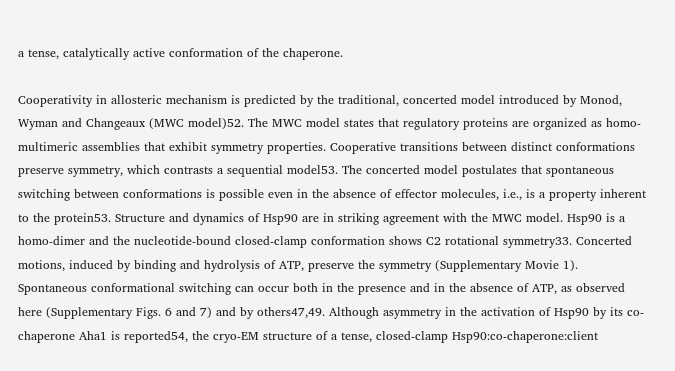a tense, catalytically active conformation of the chaperone.

Cooperativity in allosteric mechanism is predicted by the traditional, concerted model introduced by Monod, Wyman and Changeaux (MWC model)52. The MWC model states that regulatory proteins are organized as homo-multimeric assemblies that exhibit symmetry properties. Cooperative transitions between distinct conformations preserve symmetry, which contrasts a sequential model53. The concerted model postulates that spontaneous switching between conformations is possible even in the absence of effector molecules, i.e., is a property inherent to the protein53. Structure and dynamics of Hsp90 are in striking agreement with the MWC model. Hsp90 is a homo-dimer and the nucleotide-bound closed-clamp conformation shows C2 rotational symmetry33. Concerted motions, induced by binding and hydrolysis of ATP, preserve the symmetry (Supplementary Movie 1). Spontaneous conformational switching can occur both in the presence and in the absence of ATP, as observed here (Supplementary Figs. 6 and 7) and by others47,49. Although asymmetry in the activation of Hsp90 by its co-chaperone Aha1 is reported54, the cryo-EM structure of a tense, closed-clamp Hsp90:co-chaperone:client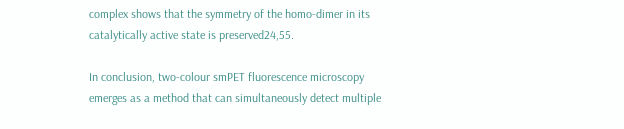complex shows that the symmetry of the homo-dimer in its catalytically active state is preserved24,55.

In conclusion, two-colour smPET fluorescence microscopy emerges as a method that can simultaneously detect multiple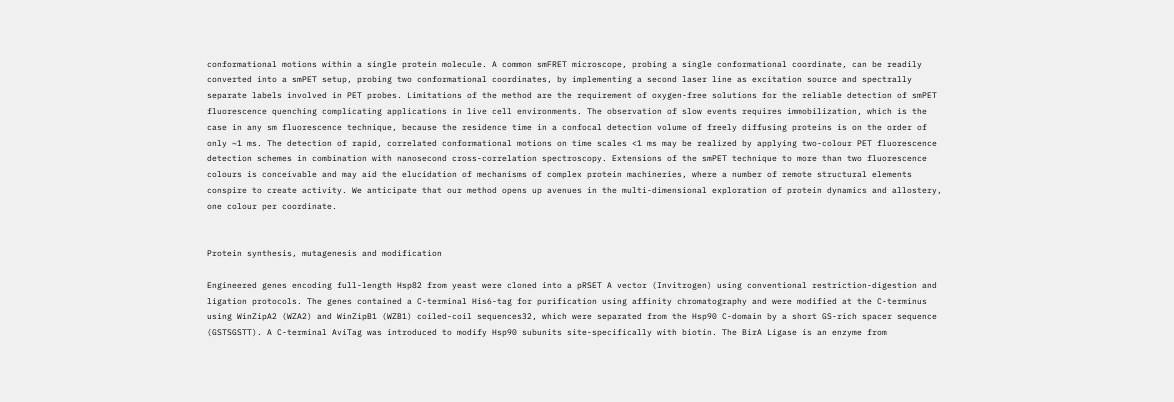conformational motions within a single protein molecule. A common smFRET microscope, probing a single conformational coordinate, can be readily converted into a smPET setup, probing two conformational coordinates, by implementing a second laser line as excitation source and spectrally separate labels involved in PET probes. Limitations of the method are the requirement of oxygen-free solutions for the reliable detection of smPET fluorescence quenching complicating applications in live cell environments. The observation of slow events requires immobilization, which is the case in any sm fluorescence technique, because the residence time in a confocal detection volume of freely diffusing proteins is on the order of only ~1 ms. The detection of rapid, correlated conformational motions on time scales <1 ms may be realized by applying two-colour PET fluorescence detection schemes in combination with nanosecond cross-correlation spectroscopy. Extensions of the smPET technique to more than two fluorescence colours is conceivable and may aid the elucidation of mechanisms of complex protein machineries, where a number of remote structural elements conspire to create activity. We anticipate that our method opens up avenues in the multi-dimensional exploration of protein dynamics and allostery, one colour per coordinate.


Protein synthesis, mutagenesis and modification

Engineered genes encoding full-length Hsp82 from yeast were cloned into a pRSET A vector (Invitrogen) using conventional restriction-digestion and ligation protocols. The genes contained a C-terminal His6-tag for purification using affinity chromatography and were modified at the C-terminus using WinZipA2 (WZA2) and WinZipB1 (WZB1) coiled-coil sequences32, which were separated from the Hsp90 C-domain by a short GS-rich spacer sequence (GSTSGSTT). A C-terminal AviTag was introduced to modify Hsp90 subunits site-specifically with biotin. The BirA Ligase is an enzyme from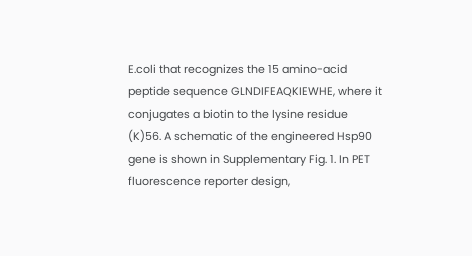E.coli that recognizes the 15 amino-acid peptide sequence GLNDIFEAQKIEWHE, where it conjugates a biotin to the lysine residue (K)56. A schematic of the engineered Hsp90 gene is shown in Supplementary Fig. 1. In PET fluorescence reporter design,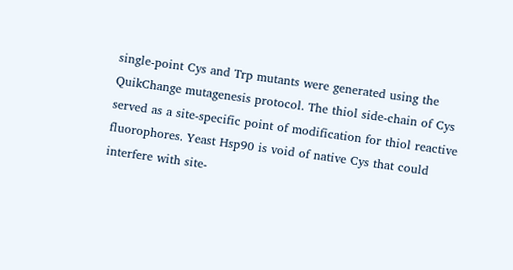single-point Cys and Trp mutants were generated using the QuikChange mutagenesis protocol. The thiol side-chain of Cys served as a site-specific point of modification for thiol reactive fluorophores. Yeast Hsp90 is void of native Cys that could interfere with site-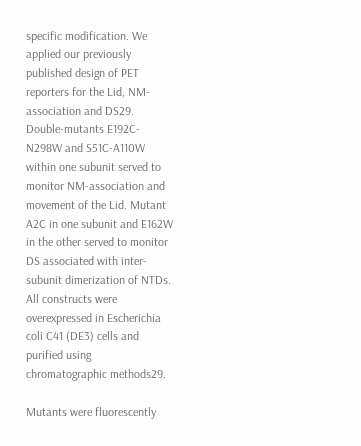specific modification. We applied our previously published design of PET reporters for the Lid, NM-association and DS29. Double-mutants E192C-N298W and S51C-A110W within one subunit served to monitor NM-association and movement of the Lid. Mutant A2C in one subunit and E162W in the other served to monitor DS associated with inter-subunit dimerization of NTDs. All constructs were overexpressed in Escherichia coli C41 (DE3) cells and purified using chromatographic methods29.

Mutants were fluorescently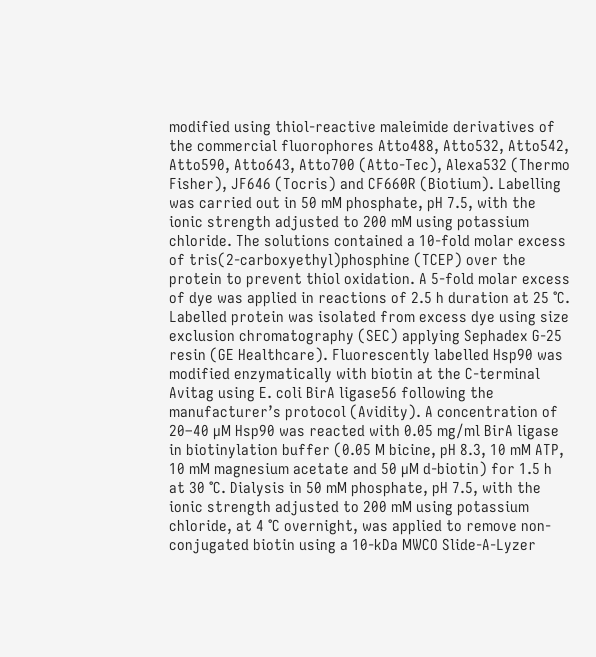modified using thiol-reactive maleimide derivatives of the commercial fluorophores Atto488, Atto532, Atto542, Atto590, Atto643, Atto700 (Atto-Tec), Alexa532 (Thermo Fisher), JF646 (Tocris) and CF660R (Biotium). Labelling was carried out in 50 mM phosphate, pH 7.5, with the ionic strength adjusted to 200 mM using potassium chloride. The solutions contained a 10-fold molar excess of tris(2-carboxyethyl)phosphine (TCEP) over the protein to prevent thiol oxidation. A 5-fold molar excess of dye was applied in reactions of 2.5 h duration at 25 °C. Labelled protein was isolated from excess dye using size exclusion chromatography (SEC) applying Sephadex G-25 resin (GE Healthcare). Fluorescently labelled Hsp90 was modified enzymatically with biotin at the C-terminal Avitag using E. coli BirA ligase56 following the manufacturer’s protocol (Avidity). A concentration of 20–40 µM Hsp90 was reacted with 0.05 mg/ml BirA ligase in biotinylation buffer (0.05 M bicine, pH 8.3, 10 mM ATP, 10 mM magnesium acetate and 50 µM d-biotin) for 1.5 h at 30 °C. Dialysis in 50 mM phosphate, pH 7.5, with the ionic strength adjusted to 200 mM using potassium chloride, at 4 °C overnight, was applied to remove non-conjugated biotin using a 10-kDa MWCO Slide-A-Lyzer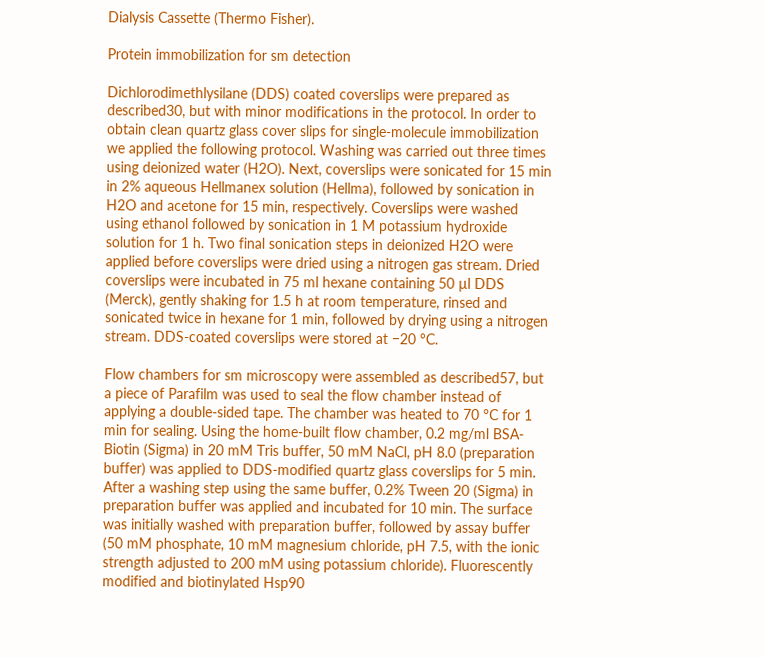Dialysis Cassette (Thermo Fisher).

Protein immobilization for sm detection

Dichlorodimethlysilane (DDS) coated coverslips were prepared as described30, but with minor modifications in the protocol. In order to obtain clean quartz glass cover slips for single-molecule immobilization we applied the following protocol. Washing was carried out three times using deionized water (H2O). Next, coverslips were sonicated for 15 min in 2% aqueous Hellmanex solution (Hellma), followed by sonication in H2O and acetone for 15 min, respectively. Coverslips were washed using ethanol followed by sonication in 1 M potassium hydroxide solution for 1 h. Two final sonication steps in deionized H2O were applied before coverslips were dried using a nitrogen gas stream. Dried coverslips were incubated in 75 ml hexane containing 50 µl DDS (Merck), gently shaking for 1.5 h at room temperature, rinsed and sonicated twice in hexane for 1 min, followed by drying using a nitrogen stream. DDS-coated coverslips were stored at −20 °C.

Flow chambers for sm microscopy were assembled as described57, but a piece of Parafilm was used to seal the flow chamber instead of applying a double-sided tape. The chamber was heated to 70 °C for 1 min for sealing. Using the home-built flow chamber, 0.2 mg/ml BSA-Biotin (Sigma) in 20 mM Tris buffer, 50 mM NaCl, pH 8.0 (preparation buffer) was applied to DDS-modified quartz glass coverslips for 5 min. After a washing step using the same buffer, 0.2% Tween 20 (Sigma) in preparation buffer was applied and incubated for 10 min. The surface was initially washed with preparation buffer, followed by assay buffer (50 mM phosphate, 10 mM magnesium chloride, pH 7.5, with the ionic strength adjusted to 200 mM using potassium chloride). Fluorescently modified and biotinylated Hsp90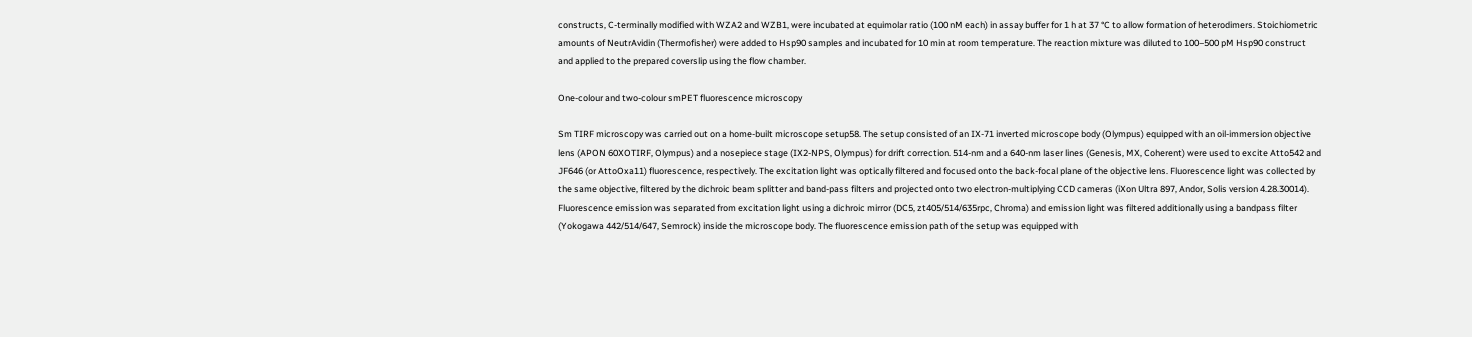constructs, C-terminally modified with WZA2 and WZB1, were incubated at equimolar ratio (100 nM each) in assay buffer for 1 h at 37 °C to allow formation of heterodimers. Stoichiometric amounts of NeutrAvidin (Thermofisher) were added to Hsp90 samples and incubated for 10 min at room temperature. The reaction mixture was diluted to 100–500 pM Hsp90 construct and applied to the prepared coverslip using the flow chamber.

One-colour and two-colour smPET fluorescence microscopy

Sm TIRF microscopy was carried out on a home-built microscope setup58. The setup consisted of an IX-71 inverted microscope body (Olympus) equipped with an oil-immersion objective lens (APON 60XOTIRF, Olympus) and a nosepiece stage (IX2-NPS, Olympus) for drift correction. 514-nm and a 640-nm laser lines (Genesis, MX, Coherent) were used to excite Atto542 and JF646 (or AttoOxa11) fluorescence, respectively. The excitation light was optically filtered and focused onto the back-focal plane of the objective lens. Fluorescence light was collected by the same objective, filtered by the dichroic beam splitter and band-pass filters and projected onto two electron-multiplying CCD cameras (iXon Ultra 897, Andor, Solis version 4.28.30014). Fluorescence emission was separated from excitation light using a dichroic mirror (DC5, zt405/514/635rpc, Chroma) and emission light was filtered additionally using a bandpass filter (Yokogawa 442/514/647, Semrock) inside the microscope body. The fluorescence emission path of the setup was equipped with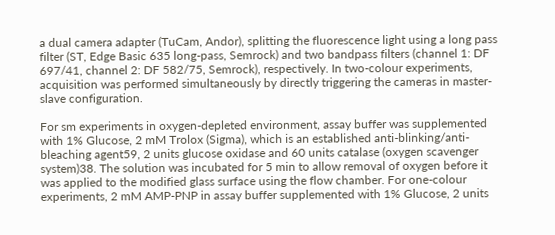a dual camera adapter (TuCam, Andor), splitting the fluorescence light using a long pass filter (ST, Edge Basic 635 long-pass, Semrock) and two bandpass filters (channel 1: DF 697/41, channel 2: DF 582/75, Semrock), respectively. In two-colour experiments, acquisition was performed simultaneously by directly triggering the cameras in master-slave configuration.

For sm experiments in oxygen-depleted environment, assay buffer was supplemented with 1% Glucose, 2 mM Trolox (Sigma), which is an established anti-blinking/anti-bleaching agent59, 2 units glucose oxidase and 60 units catalase (oxygen scavenger system)38. The solution was incubated for 5 min to allow removal of oxygen before it was applied to the modified glass surface using the flow chamber. For one-colour experiments, 2 mM AMP-PNP in assay buffer supplemented with 1% Glucose, 2 units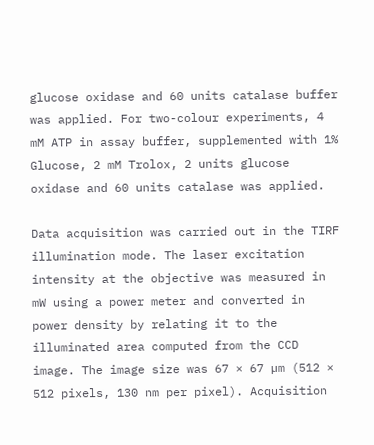glucose oxidase and 60 units catalase buffer was applied. For two-colour experiments, 4 mM ATP in assay buffer, supplemented with 1% Glucose, 2 mM Trolox, 2 units glucose oxidase and 60 units catalase was applied.

Data acquisition was carried out in the TIRF illumination mode. The laser excitation intensity at the objective was measured in mW using a power meter and converted in power density by relating it to the illuminated area computed from the CCD image. The image size was 67 × 67 µm (512 × 512 pixels, 130 nm per pixel). Acquisition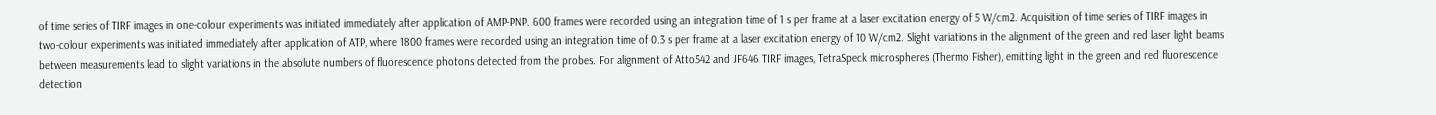of time series of TIRF images in one-colour experiments was initiated immediately after application of AMP-PNP. 600 frames were recorded using an integration time of 1 s per frame at a laser excitation energy of 5 W/cm2. Acquisition of time series of TIRF images in two-colour experiments was initiated immediately after application of ATP, where 1800 frames were recorded using an integration time of 0.3 s per frame at a laser excitation energy of 10 W/cm2. Slight variations in the alignment of the green and red laser light beams between measurements lead to slight variations in the absolute numbers of fluorescence photons detected from the probes. For alignment of Atto542 and JF646 TIRF images, TetraSpeck microspheres (Thermo Fisher), emitting light in the green and red fluorescence detection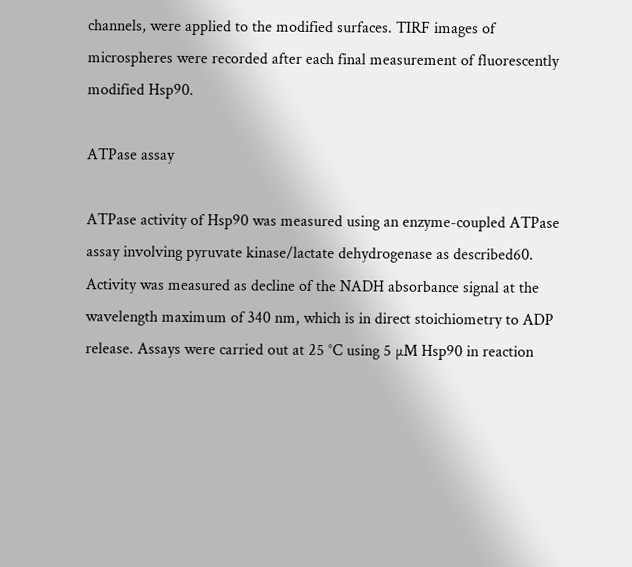channels, were applied to the modified surfaces. TIRF images of microspheres were recorded after each final measurement of fluorescently modified Hsp90.

ATPase assay

ATPase activity of Hsp90 was measured using an enzyme-coupled ATPase assay involving pyruvate kinase/lactate dehydrogenase as described60. Activity was measured as decline of the NADH absorbance signal at the wavelength maximum of 340 nm, which is in direct stoichiometry to ADP release. Assays were carried out at 25 °C using 5 µM Hsp90 in reaction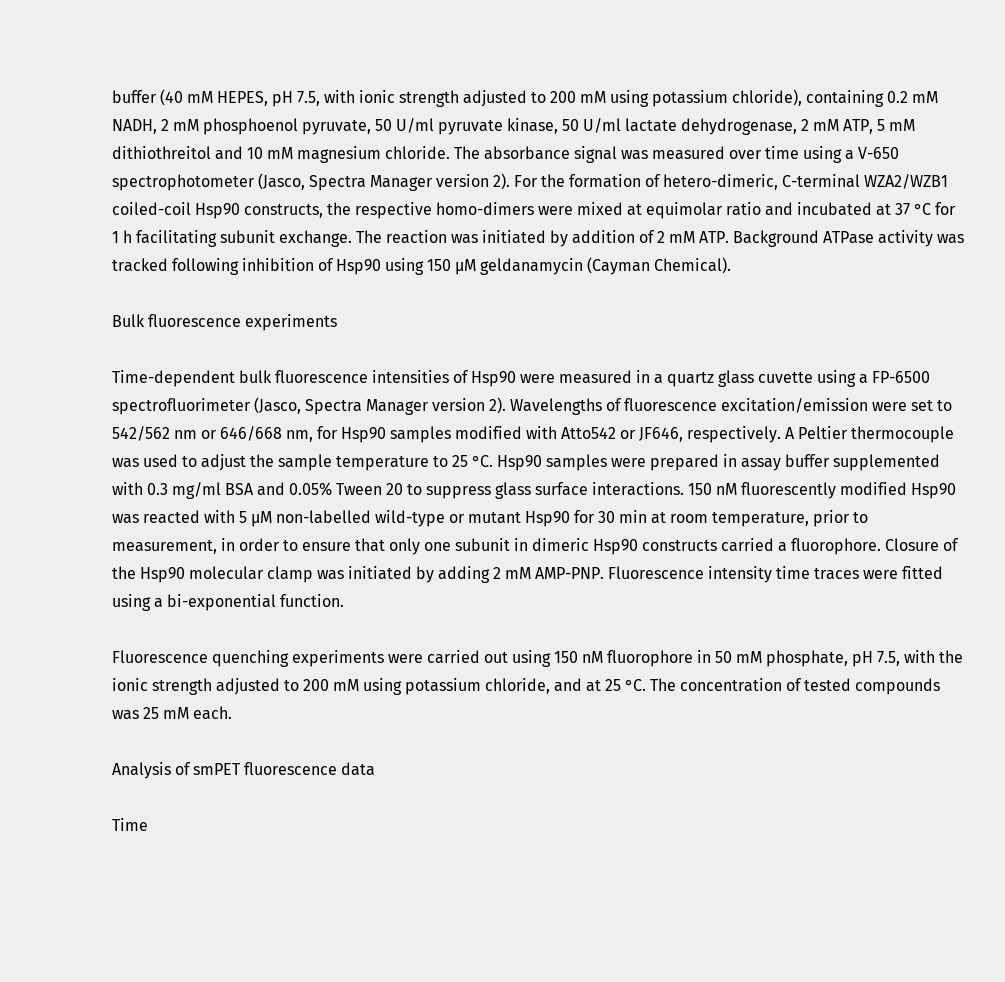buffer (40 mM HEPES, pH 7.5, with ionic strength adjusted to 200 mM using potassium chloride), containing 0.2 mM NADH, 2 mM phosphoenol pyruvate, 50 U/ml pyruvate kinase, 50 U/ml lactate dehydrogenase, 2 mM ATP, 5 mM dithiothreitol and 10 mM magnesium chloride. The absorbance signal was measured over time using a V-650 spectrophotometer (Jasco, Spectra Manager version 2). For the formation of hetero-dimeric, C-terminal WZA2/WZB1 coiled-coil Hsp90 constructs, the respective homo-dimers were mixed at equimolar ratio and incubated at 37 °C for 1 h facilitating subunit exchange. The reaction was initiated by addition of 2 mM ATP. Background ATPase activity was tracked following inhibition of Hsp90 using 150 µM geldanamycin (Cayman Chemical).

Bulk fluorescence experiments

Time-dependent bulk fluorescence intensities of Hsp90 were measured in a quartz glass cuvette using a FP-6500 spectrofluorimeter (Jasco, Spectra Manager version 2). Wavelengths of fluorescence excitation/emission were set to 542/562 nm or 646/668 nm, for Hsp90 samples modified with Atto542 or JF646, respectively. A Peltier thermocouple was used to adjust the sample temperature to 25 °C. Hsp90 samples were prepared in assay buffer supplemented with 0.3 mg/ml BSA and 0.05% Tween 20 to suppress glass surface interactions. 150 nM fluorescently modified Hsp90 was reacted with 5 µM non-labelled wild-type or mutant Hsp90 for 30 min at room temperature, prior to measurement, in order to ensure that only one subunit in dimeric Hsp90 constructs carried a fluorophore. Closure of the Hsp90 molecular clamp was initiated by adding 2 mM AMP-PNP. Fluorescence intensity time traces were fitted using a bi-exponential function.

Fluorescence quenching experiments were carried out using 150 nM fluorophore in 50 mM phosphate, pH 7.5, with the ionic strength adjusted to 200 mM using potassium chloride, and at 25 °C. The concentration of tested compounds was 25 mM each.

Analysis of smPET fluorescence data

Time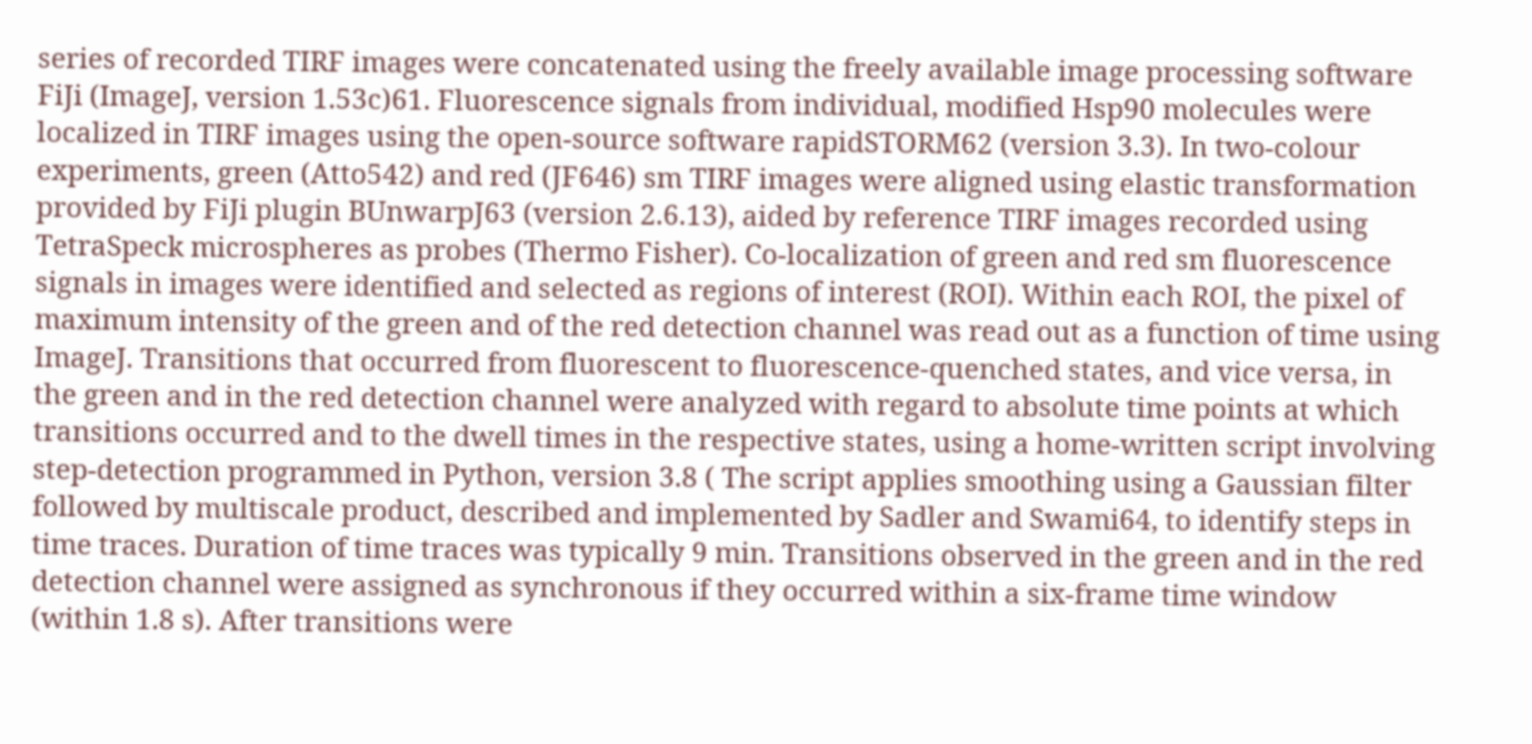series of recorded TIRF images were concatenated using the freely available image processing software FiJi (ImageJ, version 1.53c)61. Fluorescence signals from individual, modified Hsp90 molecules were localized in TIRF images using the open-source software rapidSTORM62 (version 3.3). In two-colour experiments, green (Atto542) and red (JF646) sm TIRF images were aligned using elastic transformation provided by FiJi plugin BUnwarpJ63 (version 2.6.13), aided by reference TIRF images recorded using TetraSpeck microspheres as probes (Thermo Fisher). Co-localization of green and red sm fluorescence signals in images were identified and selected as regions of interest (ROI). Within each ROI, the pixel of maximum intensity of the green and of the red detection channel was read out as a function of time using ImageJ. Transitions that occurred from fluorescent to fluorescence-quenched states, and vice versa, in the green and in the red detection channel were analyzed with regard to absolute time points at which transitions occurred and to the dwell times in the respective states, using a home-written script involving step-detection programmed in Python, version 3.8 ( The script applies smoothing using a Gaussian filter followed by multiscale product, described and implemented by Sadler and Swami64, to identify steps in time traces. Duration of time traces was typically 9 min. Transitions observed in the green and in the red detection channel were assigned as synchronous if they occurred within a six-frame time window (within 1.8 s). After transitions were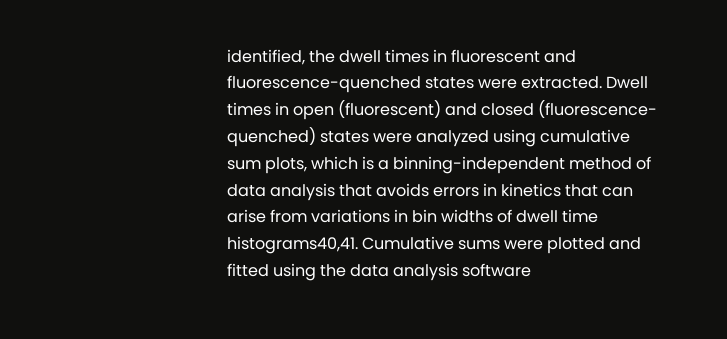identified, the dwell times in fluorescent and fluorescence-quenched states were extracted. Dwell times in open (fluorescent) and closed (fluorescence-quenched) states were analyzed using cumulative sum plots, which is a binning-independent method of data analysis that avoids errors in kinetics that can arise from variations in bin widths of dwell time histograms40,41. Cumulative sums were plotted and fitted using the data analysis software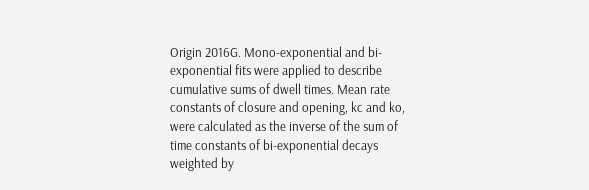Origin 2016G. Mono-exponential and bi-exponential fits were applied to describe cumulative sums of dwell times. Mean rate constants of closure and opening, kc and ko, were calculated as the inverse of the sum of time constants of bi-exponential decays weighted by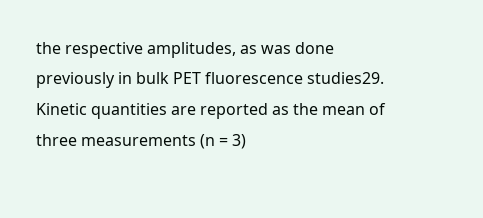the respective amplitudes, as was done previously in bulk PET fluorescence studies29. Kinetic quantities are reported as the mean of three measurements (n = 3)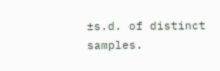±s.d. of distinct samples.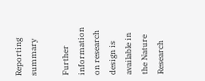Reporting summary

Further information on research design is available in the Nature Research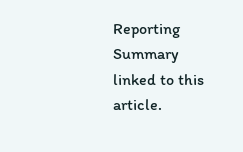Reporting Summary linked to this article.